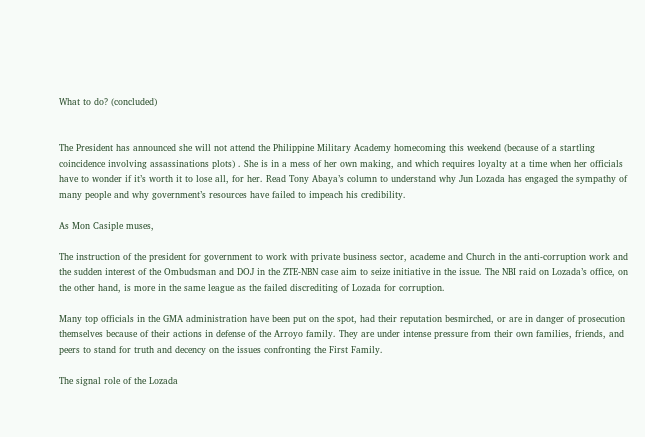What to do? (concluded)


The President has announced she will not attend the Philippine Military Academy homecoming this weekend (because of a startling coincidence involving assassinations plots) . She is in a mess of her own making, and which requires loyalty at a time when her officials have to wonder if it’s worth it to lose all, for her. Read Tony Abaya’s column to understand why Jun Lozada has engaged the sympathy of many people and why government’s resources have failed to impeach his credibility.

As Mon Casiple muses,

The instruction of the president for government to work with private business sector, academe and Church in the anti-corruption work and the sudden interest of the Ombudsman and DOJ in the ZTE-NBN case aim to seize initiative in the issue. The NBI raid on Lozada’s office, on the other hand, is more in the same league as the failed discrediting of Lozada for corruption.

Many top officials in the GMA administration have been put on the spot, had their reputation besmirched, or are in danger of prosecution themselves because of their actions in defense of the Arroyo family. They are under intense pressure from their own families, friends, and peers to stand for truth and decency on the issues confronting the First Family.

The signal role of the Lozada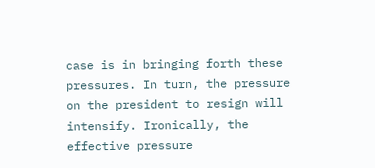case is in bringing forth these pressures. In turn, the pressure on the president to resign will intensify. Ironically, the effective pressure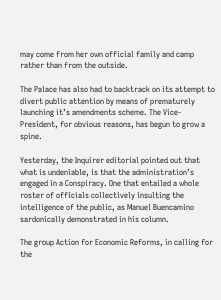may come from her own official family and camp rather than from the outside.

The Palace has also had to backtrack on its attempt to divert public attention by means of prematurely launching it’s amendments scheme. The Vice-President, for obvious reasons, has begun to grow a spine.

Yesterday, the Inquirer editorial pointed out that what is undeniable, is that the administration’s engaged in a Conspiracy. One that entailed a whole roster of officials collectively insulting the intelligence of the public, as Manuel Buencamino sardonically demonstrated in his column.

The group Action for Economic Reforms, in calling for the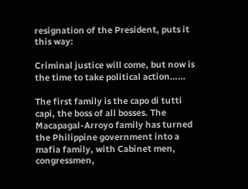resignation of the President, puts it this way:

Criminal justice will come, but now is the time to take political action……

The first family is the capo di tutti capi, the boss of all bosses. The Macapagal-Arroyo family has turned the Philippine government into a mafia family, with Cabinet men, congressmen,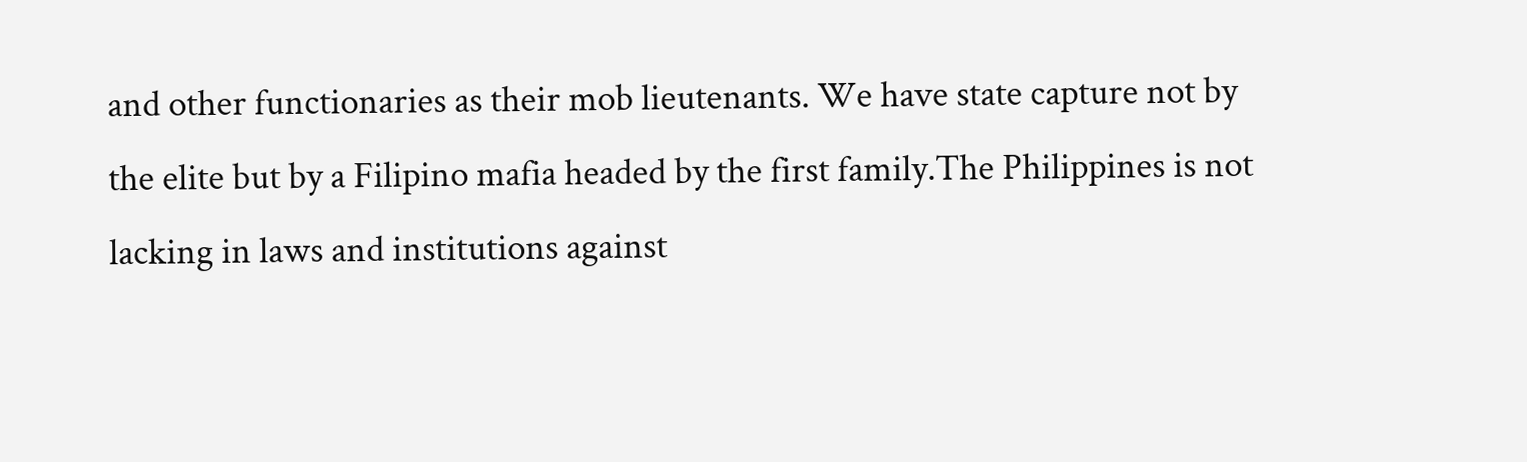and other functionaries as their mob lieutenants. We have state capture not by the elite but by a Filipino mafia headed by the first family.The Philippines is not lacking in laws and institutions against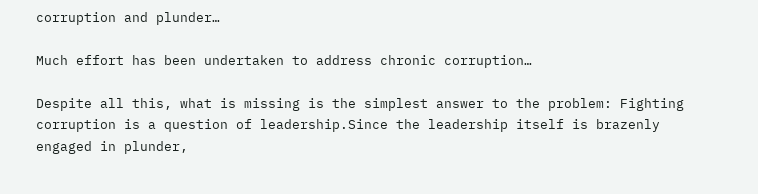corruption and plunder…

Much effort has been undertaken to address chronic corruption…

Despite all this, what is missing is the simplest answer to the problem: Fighting corruption is a question of leadership.Since the leadership itself is brazenly engaged in plunder,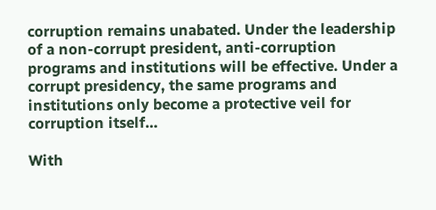corruption remains unabated. Under the leadership of a non-corrupt president, anti-corruption programs and institutions will be effective. Under a corrupt presidency, the same programs and institutions only become a protective veil for corruption itself…

With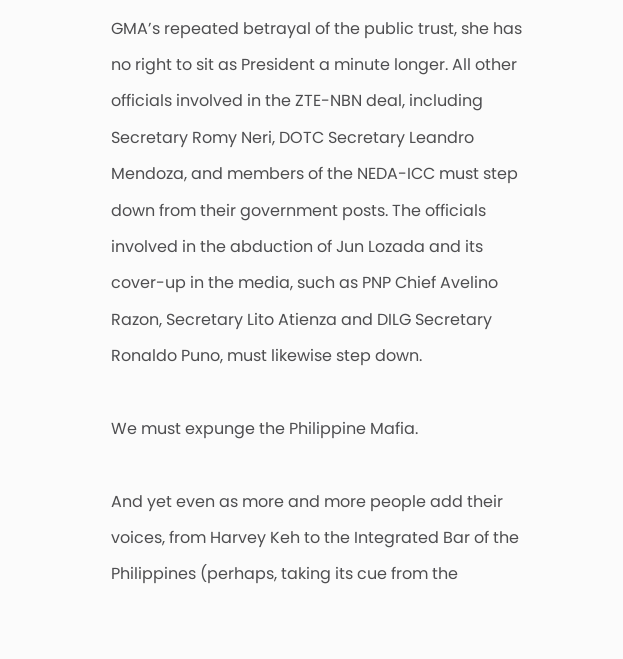GMA’s repeated betrayal of the public trust, she has no right to sit as President a minute longer. All other officials involved in the ZTE-NBN deal, including Secretary Romy Neri, DOTC Secretary Leandro Mendoza, and members of the NEDA-ICC must step down from their government posts. The officials involved in the abduction of Jun Lozada and its cover-up in the media, such as PNP Chief Avelino Razon, Secretary Lito Atienza and DILG Secretary Ronaldo Puno, must likewise step down.

We must expunge the Philippine Mafia.

And yet even as more and more people add their voices, from Harvey Keh to the Integrated Bar of the Philippines (perhaps, taking its cue from the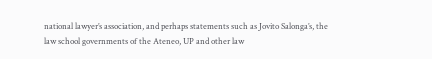national lawyer’s association, and perhaps statements such as Jovito Salonga’s, the law school governments of the Ateneo, UP and other law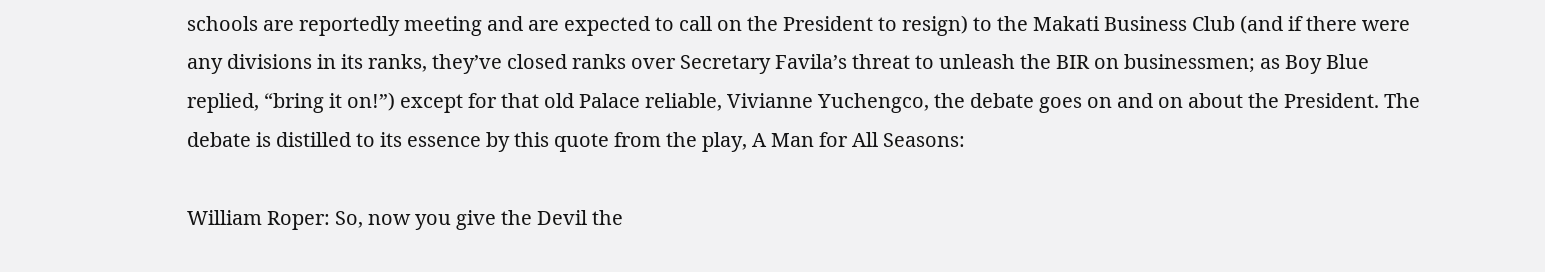schools are reportedly meeting and are expected to call on the President to resign) to the Makati Business Club (and if there were any divisions in its ranks, they’ve closed ranks over Secretary Favila’s threat to unleash the BIR on businessmen; as Boy Blue replied, “bring it on!”) except for that old Palace reliable, Vivianne Yuchengco, the debate goes on and on about the President. The debate is distilled to its essence by this quote from the play, A Man for All Seasons:

William Roper: So, now you give the Devil the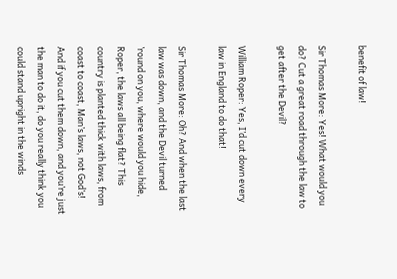benefit of law!

Sir Thomas More: Yes! What would you do? Cut a great road through the law to get after the Devil?

William Roper: Yes, I’d cut down every law in England to do that!

Sir Thomas More: Oh? And when the last law was down, and the Devil turned ’round on you, where would you hide, Roper, the laws all being flat? This country is planted thick with laws, from coast to coast, Man’s laws, not God’s! And if you cut them down, and you’re just the man to do it, do you really think you could stand upright in the winds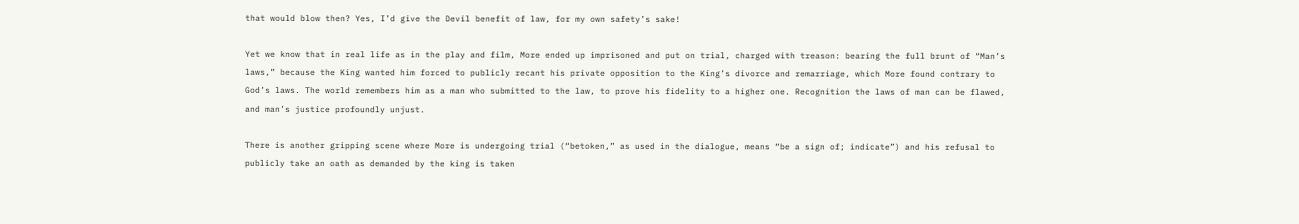that would blow then? Yes, I’d give the Devil benefit of law, for my own safety’s sake!

Yet we know that in real life as in the play and film, More ended up imprisoned and put on trial, charged with treason: bearing the full brunt of “Man’s laws,” because the King wanted him forced to publicly recant his private opposition to the King’s divorce and remarriage, which More found contrary to God’s laws. The world remembers him as a man who submitted to the law, to prove his fidelity to a higher one. Recognition the laws of man can be flawed, and man’s justice profoundly unjust.

There is another gripping scene where More is undergoing trial (“betoken,” as used in the dialogue, means “be a sign of; indicate”) and his refusal to publicly take an oath as demanded by the king is taken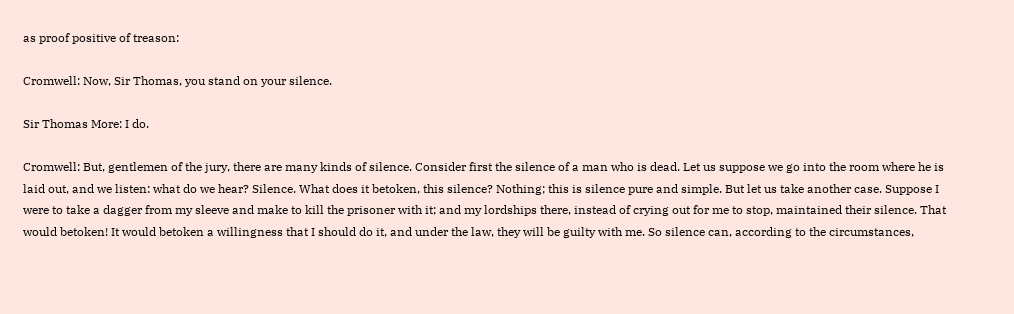as proof positive of treason:

Cromwell: Now, Sir Thomas, you stand on your silence.

Sir Thomas More: I do.

Cromwell: But, gentlemen of the jury, there are many kinds of silence. Consider first the silence of a man who is dead. Let us suppose we go into the room where he is laid out, and we listen: what do we hear? Silence. What does it betoken, this silence? Nothing; this is silence pure and simple. But let us take another case. Suppose I were to take a dagger from my sleeve and make to kill the prisoner with it; and my lordships there, instead of crying out for me to stop, maintained their silence. That would betoken! It would betoken a willingness that I should do it, and under the law, they will be guilty with me. So silence can, according to the circumstances,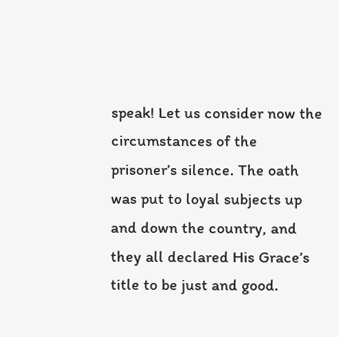speak! Let us consider now the circumstances of the prisoner’s silence. The oath was put to loyal subjects up and down the country, and they all declared His Grace’s title to be just and good.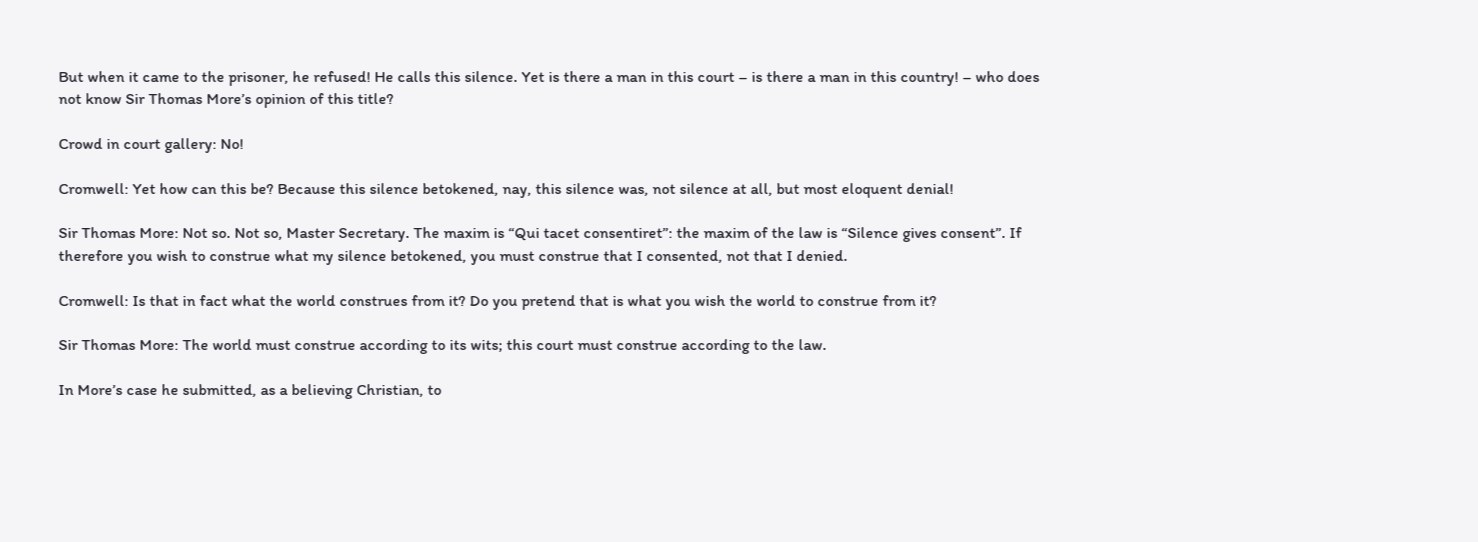But when it came to the prisoner, he refused! He calls this silence. Yet is there a man in this court – is there a man in this country! – who does not know Sir Thomas More’s opinion of this title?

Crowd in court gallery: No!

Cromwell: Yet how can this be? Because this silence betokened, nay, this silence was, not silence at all, but most eloquent denial!

Sir Thomas More: Not so. Not so, Master Secretary. The maxim is “Qui tacet consentiret”: the maxim of the law is “Silence gives consent”. If therefore you wish to construe what my silence betokened, you must construe that I consented, not that I denied.

Cromwell: Is that in fact what the world construes from it? Do you pretend that is what you wish the world to construe from it?

Sir Thomas More: The world must construe according to its wits; this court must construe according to the law.

In More’s case he submitted, as a believing Christian, to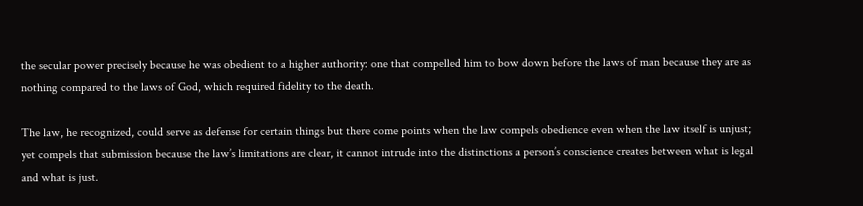the secular power precisely because he was obedient to a higher authority: one that compelled him to bow down before the laws of man because they are as nothing compared to the laws of God, which required fidelity to the death.

The law, he recognized, could serve as defense for certain things but there come points when the law compels obedience even when the law itself is unjust; yet compels that submission because the law’s limitations are clear, it cannot intrude into the distinctions a person’s conscience creates between what is legal and what is just.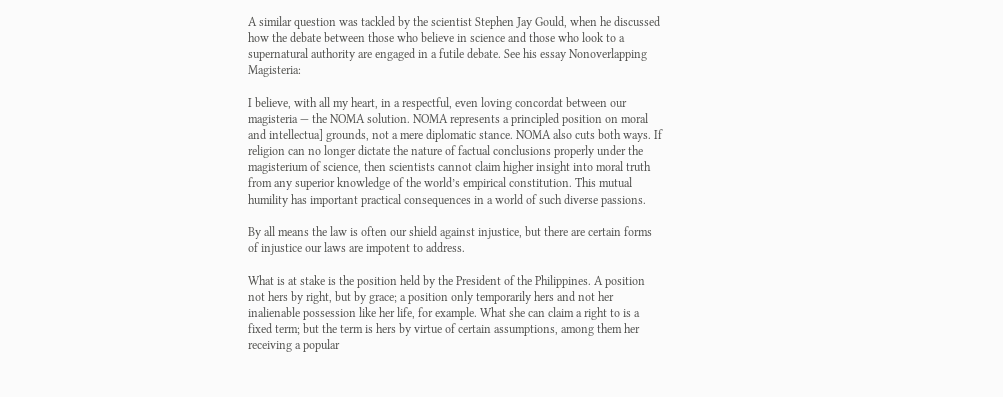A similar question was tackled by the scientist Stephen Jay Gould, when he discussed how the debate between those who believe in science and those who look to a supernatural authority are engaged in a futile debate. See his essay Nonoverlapping Magisteria:

I believe, with all my heart, in a respectful, even loving concordat between our magisteria — the NOMA solution. NOMA represents a principled position on moral and intellectua] grounds, not a mere diplomatic stance. NOMA also cuts both ways. If religion can no longer dictate the nature of factual conclusions properly under the magisterium of science, then scientists cannot claim higher insight into moral truth from any superior knowledge of the world’s empirical constitution. This mutual humility has important practical consequences in a world of such diverse passions.

By all means the law is often our shield against injustice, but there are certain forms of injustice our laws are impotent to address.

What is at stake is the position held by the President of the Philippines. A position not hers by right, but by grace; a position only temporarily hers and not her inalienable possession like her life, for example. What she can claim a right to is a fixed term; but the term is hers by virtue of certain assumptions, among them her receiving a popular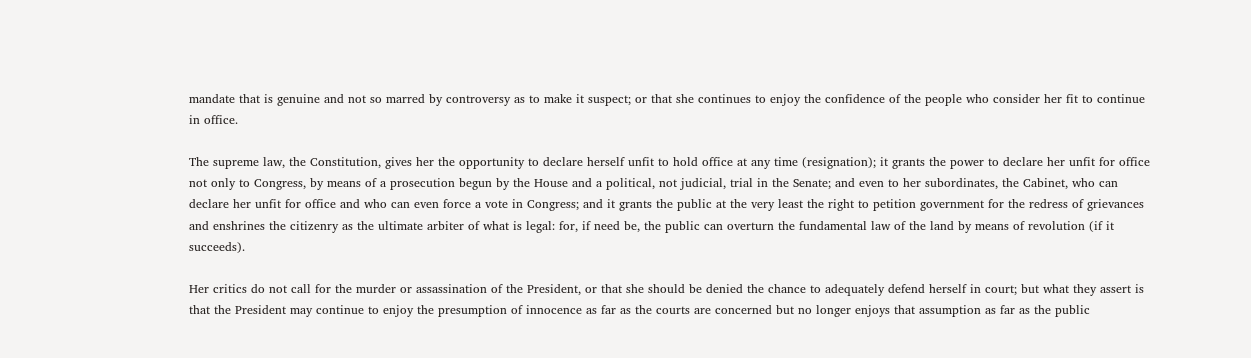mandate that is genuine and not so marred by controversy as to make it suspect; or that she continues to enjoy the confidence of the people who consider her fit to continue in office.

The supreme law, the Constitution, gives her the opportunity to declare herself unfit to hold office at any time (resignation); it grants the power to declare her unfit for office not only to Congress, by means of a prosecution begun by the House and a political, not judicial, trial in the Senate; and even to her subordinates, the Cabinet, who can declare her unfit for office and who can even force a vote in Congress; and it grants the public at the very least the right to petition government for the redress of grievances and enshrines the citizenry as the ultimate arbiter of what is legal: for, if need be, the public can overturn the fundamental law of the land by means of revolution (if it succeeds).

Her critics do not call for the murder or assassination of the President, or that she should be denied the chance to adequately defend herself in court; but what they assert is that the President may continue to enjoy the presumption of innocence as far as the courts are concerned but no longer enjoys that assumption as far as the public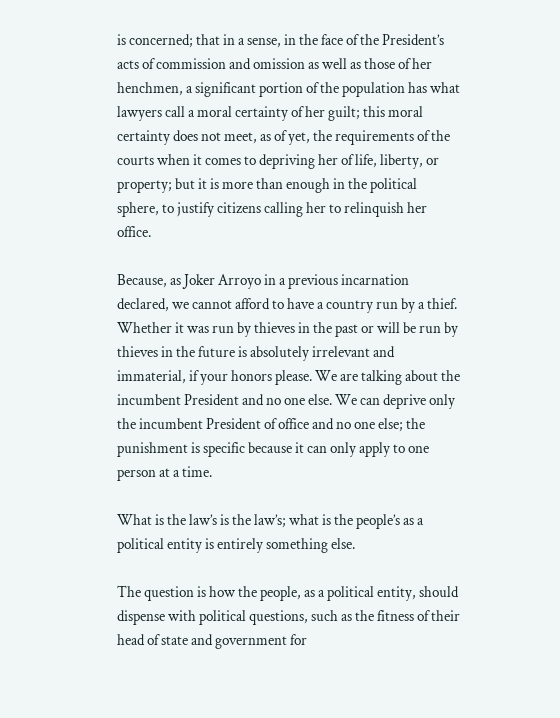is concerned; that in a sense, in the face of the President’s acts of commission and omission as well as those of her henchmen, a significant portion of the population has what lawyers call a moral certainty of her guilt; this moral certainty does not meet, as of yet, the requirements of the courts when it comes to depriving her of life, liberty, or property; but it is more than enough in the political sphere, to justify citizens calling her to relinquish her office.

Because, as Joker Arroyo in a previous incarnation declared, we cannot afford to have a country run by a thief. Whether it was run by thieves in the past or will be run by thieves in the future is absolutely irrelevant and immaterial, if your honors please. We are talking about the incumbent President and no one else. We can deprive only the incumbent President of office and no one else; the punishment is specific because it can only apply to one person at a time.

What is the law’s is the law’s; what is the people’s as a political entity is entirely something else.

The question is how the people, as a political entity, should dispense with political questions, such as the fitness of their head of state and government for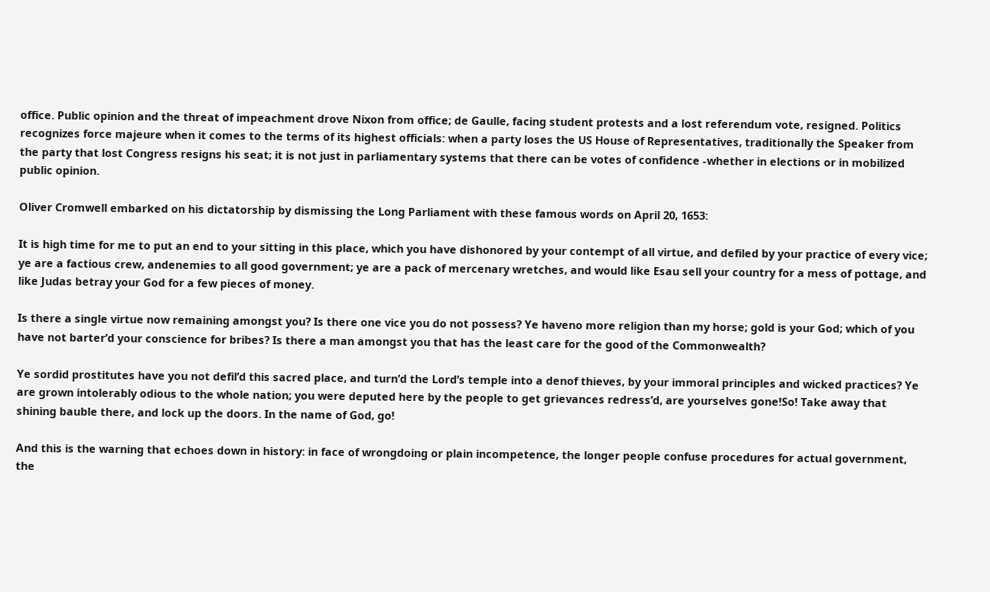office. Public opinion and the threat of impeachment drove Nixon from office; de Gaulle, facing student protests and a lost referendum vote, resigned. Politics recognizes force majeure when it comes to the terms of its highest officials: when a party loses the US House of Representatives, traditionally the Speaker from the party that lost Congress resigns his seat; it is not just in parliamentary systems that there can be votes of confidence -whether in elections or in mobilized public opinion.

Oliver Cromwell embarked on his dictatorship by dismissing the Long Parliament with these famous words on April 20, 1653:

It is high time for me to put an end to your sitting in this place, which you have dishonored by your contempt of all virtue, and defiled by your practice of every vice; ye are a factious crew, andenemies to all good government; ye are a pack of mercenary wretches, and would like Esau sell your country for a mess of pottage, and like Judas betray your God for a few pieces of money.

Is there a single virtue now remaining amongst you? Is there one vice you do not possess? Ye haveno more religion than my horse; gold is your God; which of you have not barter’d your conscience for bribes? Is there a man amongst you that has the least care for the good of the Commonwealth?

Ye sordid prostitutes have you not defil’d this sacred place, and turn’d the Lord’s temple into a denof thieves, by your immoral principles and wicked practices? Ye are grown intolerably odious to the whole nation; you were deputed here by the people to get grievances redress’d, are yourselves gone!So! Take away that shining bauble there, and lock up the doors. In the name of God, go!

And this is the warning that echoes down in history: in face of wrongdoing or plain incompetence, the longer people confuse procedures for actual government, the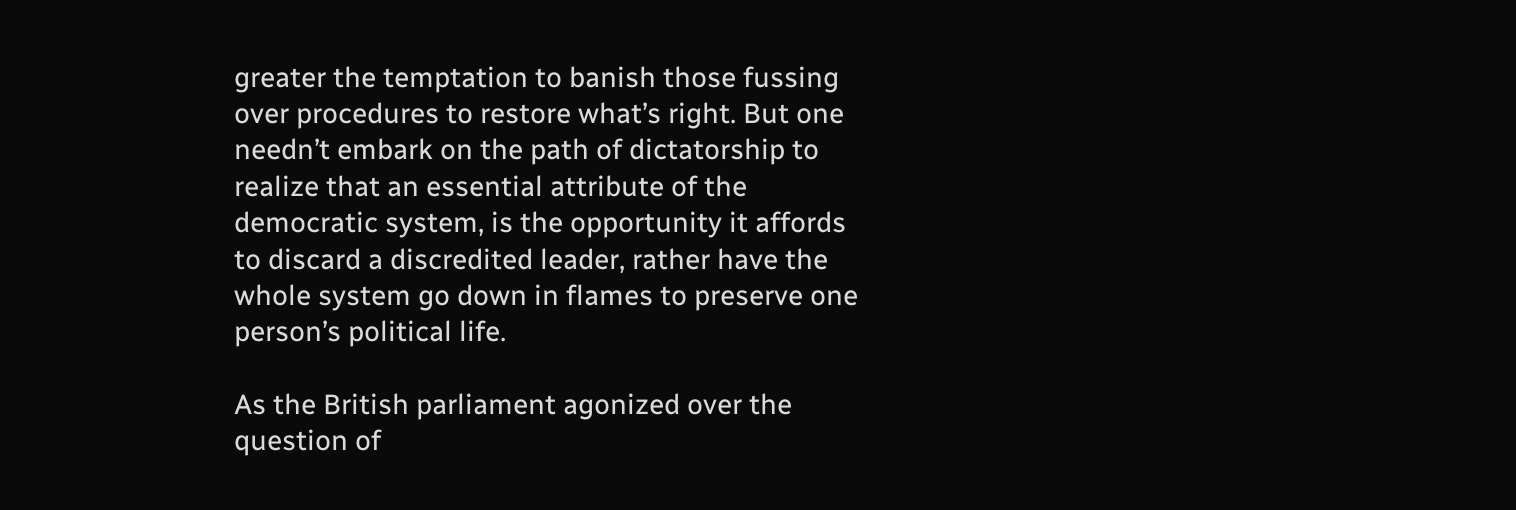greater the temptation to banish those fussing over procedures to restore what’s right. But one needn’t embark on the path of dictatorship to realize that an essential attribute of the democratic system, is the opportunity it affords to discard a discredited leader, rather have the whole system go down in flames to preserve one person’s political life.

As the British parliament agonized over the question of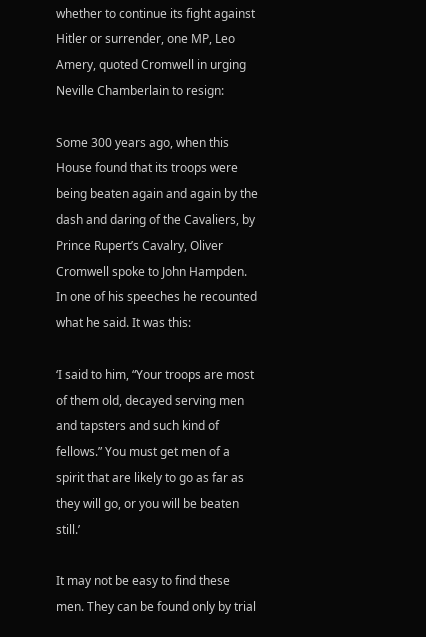whether to continue its fight against Hitler or surrender, one MP, Leo Amery, quoted Cromwell in urging Neville Chamberlain to resign:

Some 300 years ago, when this House found that its troops were being beaten again and again by the dash and daring of the Cavaliers, by Prince Rupert’s Cavalry, Oliver Cromwell spoke to John Hampden. In one of his speeches he recounted what he said. It was this:

‘I said to him, “Your troops are most of them old, decayed serving men and tapsters and such kind of fellows.” You must get men of a spirit that are likely to go as far as they will go, or you will be beaten still.’

It may not be easy to find these men. They can be found only by trial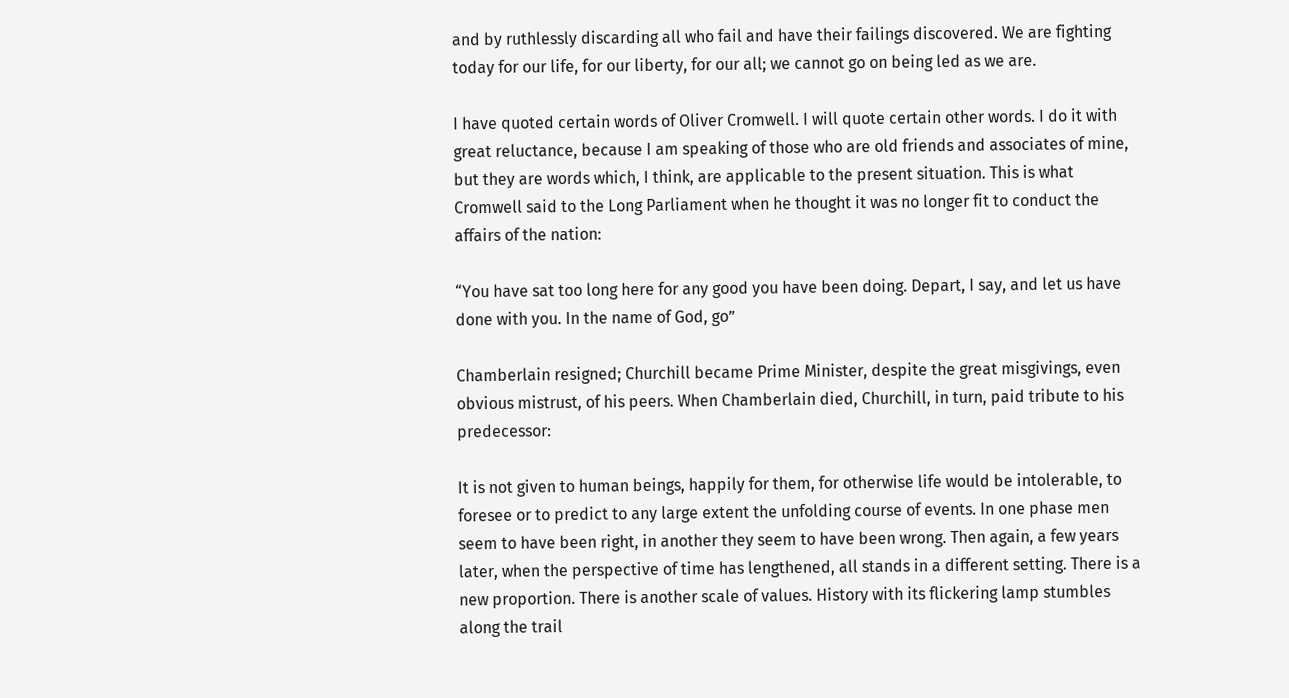and by ruthlessly discarding all who fail and have their failings discovered. We are fighting today for our life, for our liberty, for our all; we cannot go on being led as we are.

I have quoted certain words of Oliver Cromwell. I will quote certain other words. I do it with great reluctance, because I am speaking of those who are old friends and associates of mine, but they are words which, I think, are applicable to the present situation. This is what Cromwell said to the Long Parliament when he thought it was no longer fit to conduct the affairs of the nation:

“You have sat too long here for any good you have been doing. Depart, I say, and let us have done with you. In the name of God, go”

Chamberlain resigned; Churchill became Prime Minister, despite the great misgivings, even obvious mistrust, of his peers. When Chamberlain died, Churchill, in turn, paid tribute to his predecessor:

It is not given to human beings, happily for them, for otherwise life would be intolerable, to foresee or to predict to any large extent the unfolding course of events. In one phase men seem to have been right, in another they seem to have been wrong. Then again, a few years later, when the perspective of time has lengthened, all stands in a different setting. There is a new proportion. There is another scale of values. History with its flickering lamp stumbles along the trail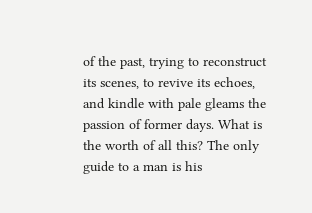of the past, trying to reconstruct its scenes, to revive its echoes, and kindle with pale gleams the passion of former days. What is the worth of all this? The only guide to a man is his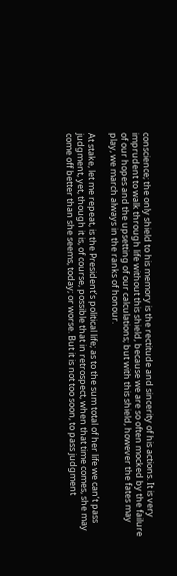conscience; the only shield to his memory is the rectitude and sincerity of his actions. It is very imprudent to walk through life without this shield, because we are so often mocked by the failure of our hopes and the upsetting of our calculations; but with this shield, however the fates may play, we march always in the ranks of honour.

At stake, let me repeat, is the President’s political life; as to the sum total of her life we can’t pass judgment, yet, though it is, of course, possible that in retrospect, when that time comes, she may come off better than she seems, today; or worse. But it is not too soon, to pass judgment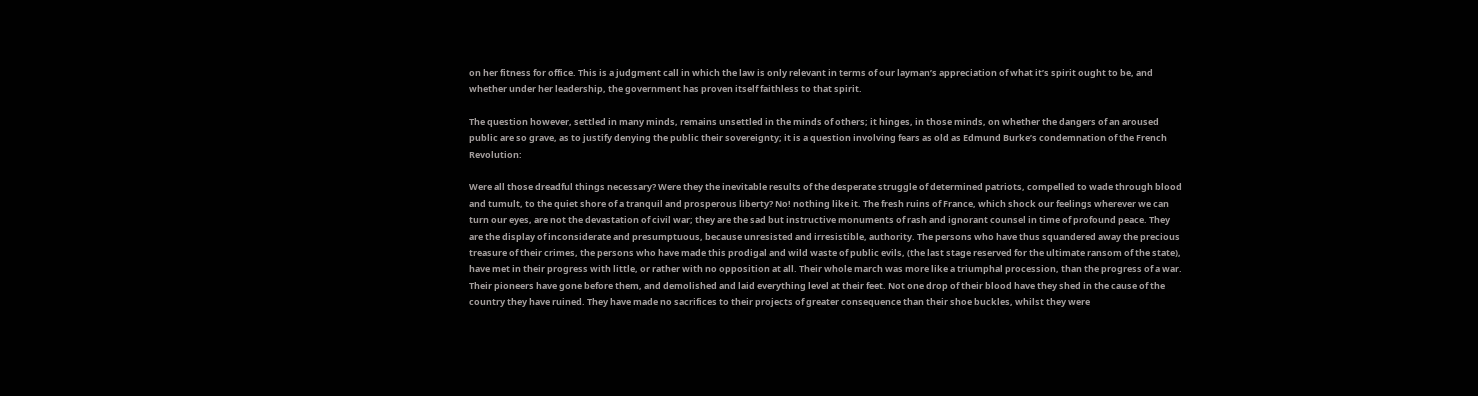on her fitness for office. This is a judgment call in which the law is only relevant in terms of our layman’s appreciation of what it’s spirit ought to be, and whether under her leadership, the government has proven itself faithless to that spirit.

The question however, settled in many minds, remains unsettled in the minds of others; it hinges, in those minds, on whether the dangers of an aroused public are so grave, as to justify denying the public their sovereignty; it is a question involving fears as old as Edmund Burke’s condemnation of the French Revolution:

Were all those dreadful things necessary? Were they the inevitable results of the desperate struggle of determined patriots, compelled to wade through blood and tumult, to the quiet shore of a tranquil and prosperous liberty? No! nothing like it. The fresh ruins of France, which shock our feelings wherever we can turn our eyes, are not the devastation of civil war; they are the sad but instructive monuments of rash and ignorant counsel in time of profound peace. They are the display of inconsiderate and presumptuous, because unresisted and irresistible, authority. The persons who have thus squandered away the precious treasure of their crimes, the persons who have made this prodigal and wild waste of public evils, (the last stage reserved for the ultimate ransom of the state), have met in their progress with little, or rather with no opposition at all. Their whole march was more like a triumphal procession, than the progress of a war. Their pioneers have gone before them, and demolished and laid everything level at their feet. Not one drop of their blood have they shed in the cause of the country they have ruined. They have made no sacrifices to their projects of greater consequence than their shoe buckles, whilst they were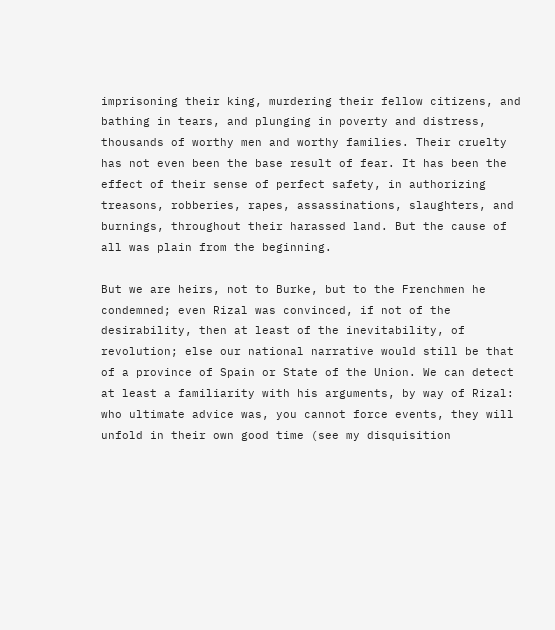imprisoning their king, murdering their fellow citizens, and bathing in tears, and plunging in poverty and distress, thousands of worthy men and worthy families. Their cruelty has not even been the base result of fear. It has been the effect of their sense of perfect safety, in authorizing treasons, robberies, rapes, assassinations, slaughters, and burnings, throughout their harassed land. But the cause of all was plain from the beginning.

But we are heirs, not to Burke, but to the Frenchmen he condemned; even Rizal was convinced, if not of the desirability, then at least of the inevitability, of revolution; else our national narrative would still be that of a province of Spain or State of the Union. We can detect at least a familiarity with his arguments, by way of Rizal: who ultimate advice was, you cannot force events, they will unfold in their own good time (see my disquisition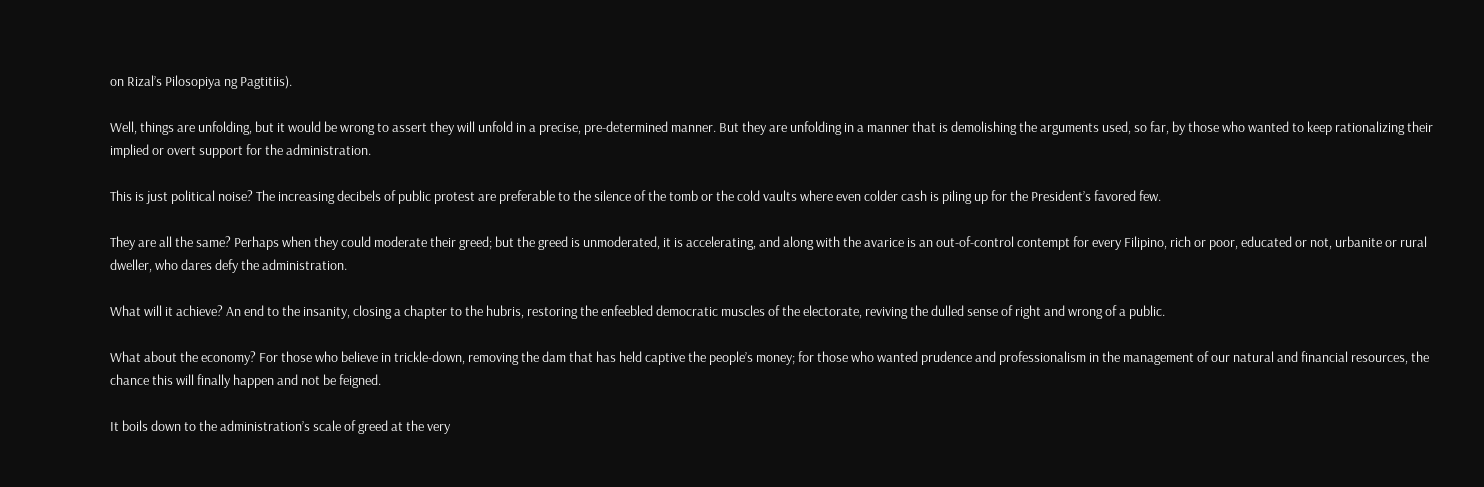on Rizal’s Pilosopiya ng Pagtitiis).

Well, things are unfolding, but it would be wrong to assert they will unfold in a precise, pre-determined manner. But they are unfolding in a manner that is demolishing the arguments used, so far, by those who wanted to keep rationalizing their implied or overt support for the administration.

This is just political noise? The increasing decibels of public protest are preferable to the silence of the tomb or the cold vaults where even colder cash is piling up for the President’s favored few.

They are all the same? Perhaps when they could moderate their greed; but the greed is unmoderated, it is accelerating, and along with the avarice is an out-of-control contempt for every Filipino, rich or poor, educated or not, urbanite or rural dweller, who dares defy the administration.

What will it achieve? An end to the insanity, closing a chapter to the hubris, restoring the enfeebled democratic muscles of the electorate, reviving the dulled sense of right and wrong of a public.

What about the economy? For those who believe in trickle-down, removing the dam that has held captive the people’s money; for those who wanted prudence and professionalism in the management of our natural and financial resources, the chance this will finally happen and not be feigned.

It boils down to the administration’s scale of greed at the very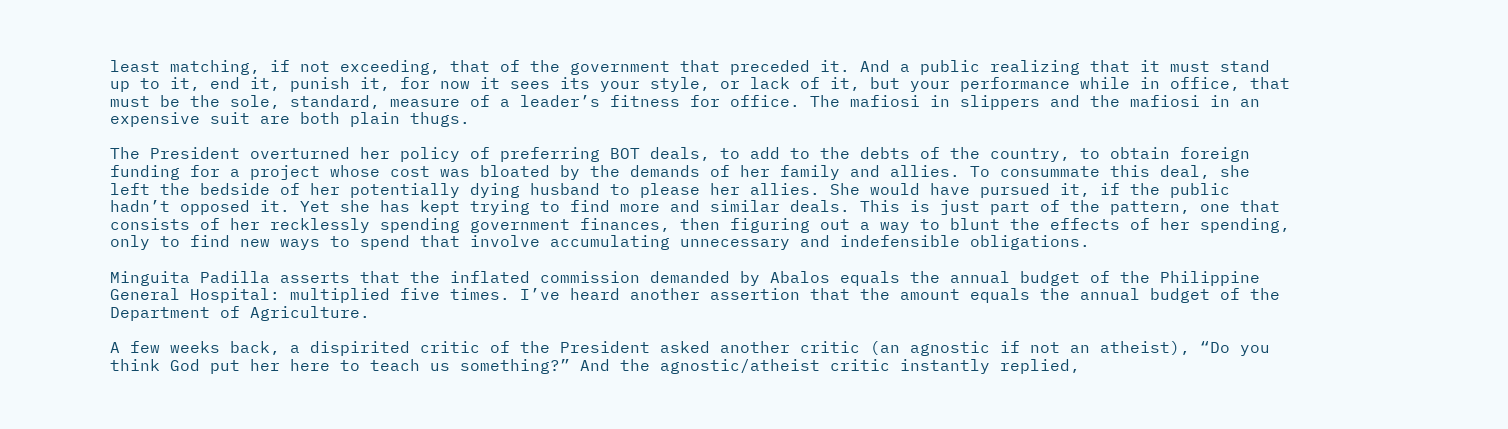least matching, if not exceeding, that of the government that preceded it. And a public realizing that it must stand up to it, end it, punish it, for now it sees its your style, or lack of it, but your performance while in office, that must be the sole, standard, measure of a leader’s fitness for office. The mafiosi in slippers and the mafiosi in an expensive suit are both plain thugs.

The President overturned her policy of preferring BOT deals, to add to the debts of the country, to obtain foreign funding for a project whose cost was bloated by the demands of her family and allies. To consummate this deal, she left the bedside of her potentially dying husband to please her allies. She would have pursued it, if the public hadn’t opposed it. Yet she has kept trying to find more and similar deals. This is just part of the pattern, one that consists of her recklessly spending government finances, then figuring out a way to blunt the effects of her spending, only to find new ways to spend that involve accumulating unnecessary and indefensible obligations.

Minguita Padilla asserts that the inflated commission demanded by Abalos equals the annual budget of the Philippine General Hospital: multiplied five times. I’ve heard another assertion that the amount equals the annual budget of the Department of Agriculture.

A few weeks back, a dispirited critic of the President asked another critic (an agnostic if not an atheist), “Do you think God put her here to teach us something?” And the agnostic/atheist critic instantly replied,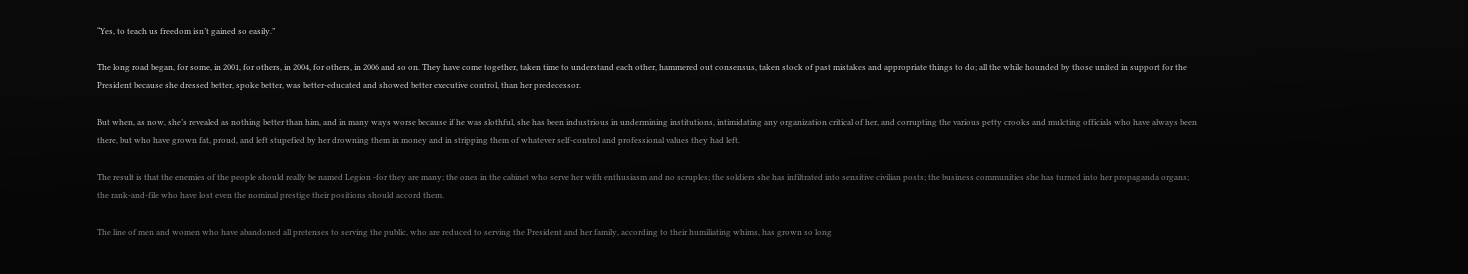“Yes, to teach us freedom isn’t gained so easily.”

The long road began, for some, in 2001, for others, in 2004, for others, in 2006 and so on. They have come together, taken time to understand each other, hammered out consensus, taken stock of past mistakes and appropriate things to do; all the while hounded by those united in support for the President because she dressed better, spoke better, was better-educated and showed better executive control, than her predecessor.

But when, as now, she’s revealed as nothing better than him, and in many ways worse because if he was slothful, she has been industrious in undermining institutions, intimidating any organization critical of her, and corrupting the various petty crooks and mulcting officials who have always been there, but who have grown fat, proud, and left stupefied by her drowning them in money and in stripping them of whatever self-control and professional values they had left.

The result is that the enemies of the people should really be named Legion -for they are many; the ones in the cabinet who serve her with enthusiasm and no scruples; the soldiers she has infiltrated into sensitive civilian posts; the business communities she has turned into her propaganda organs; the rank-and-file who have lost even the nominal prestige their positions should accord them.

The line of men and women who have abandoned all pretenses to serving the public, who are reduced to serving the President and her family, according to their humiliating whims, has grown so long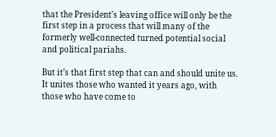that the President’s leaving office will only be the first step in a process that will many of the formerly well-connected turned potential social and political pariahs.

But it’s that first step that can and should unite us. It unites those who wanted it years ago, with those who have come to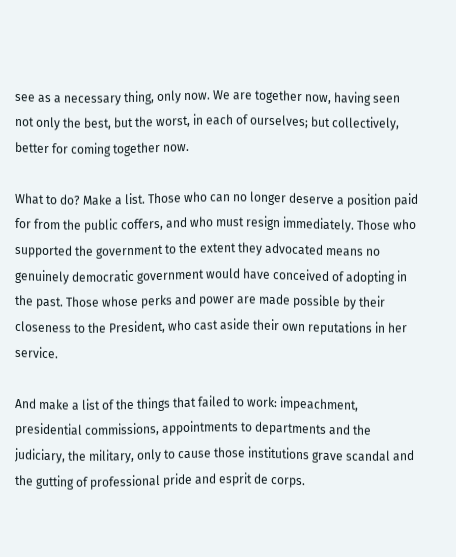see as a necessary thing, only now. We are together now, having seen not only the best, but the worst, in each of ourselves; but collectively, better for coming together now.

What to do? Make a list. Those who can no longer deserve a position paid for from the public coffers, and who must resign immediately. Those who supported the government to the extent they advocated means no genuinely democratic government would have conceived of adopting in the past. Those whose perks and power are made possible by their closeness to the President, who cast aside their own reputations in her service.

And make a list of the things that failed to work: impeachment, presidential commissions, appointments to departments and the judiciary, the military, only to cause those institutions grave scandal and the gutting of professional pride and esprit de corps.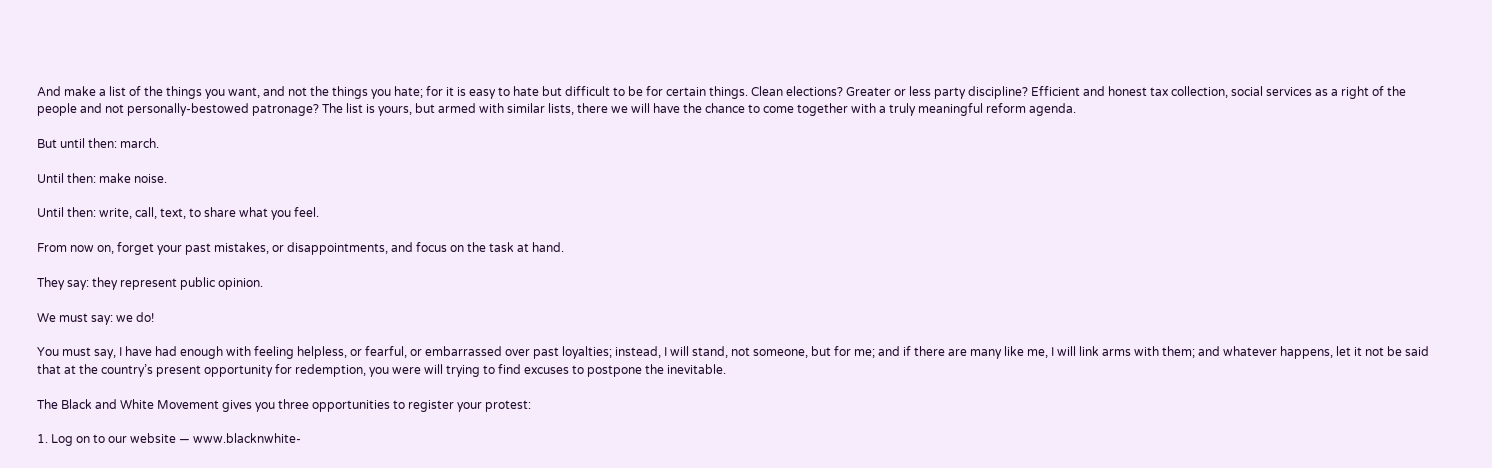And make a list of the things you want, and not the things you hate; for it is easy to hate but difficult to be for certain things. Clean elections? Greater or less party discipline? Efficient and honest tax collection, social services as a right of the people and not personally-bestowed patronage? The list is yours, but armed with similar lists, there we will have the chance to come together with a truly meaningful reform agenda.

But until then: march.

Until then: make noise.

Until then: write, call, text, to share what you feel.

From now on, forget your past mistakes, or disappointments, and focus on the task at hand.

They say: they represent public opinion.

We must say: we do!

You must say, I have had enough with feeling helpless, or fearful, or embarrassed over past loyalties; instead, I will stand, not someone, but for me; and if there are many like me, I will link arms with them; and whatever happens, let it not be said that at the country’s present opportunity for redemption, you were will trying to find excuses to postpone the inevitable.

The Black and White Movement gives you three opportunities to register your protest:

1. Log on to our website — www.blacknwhite-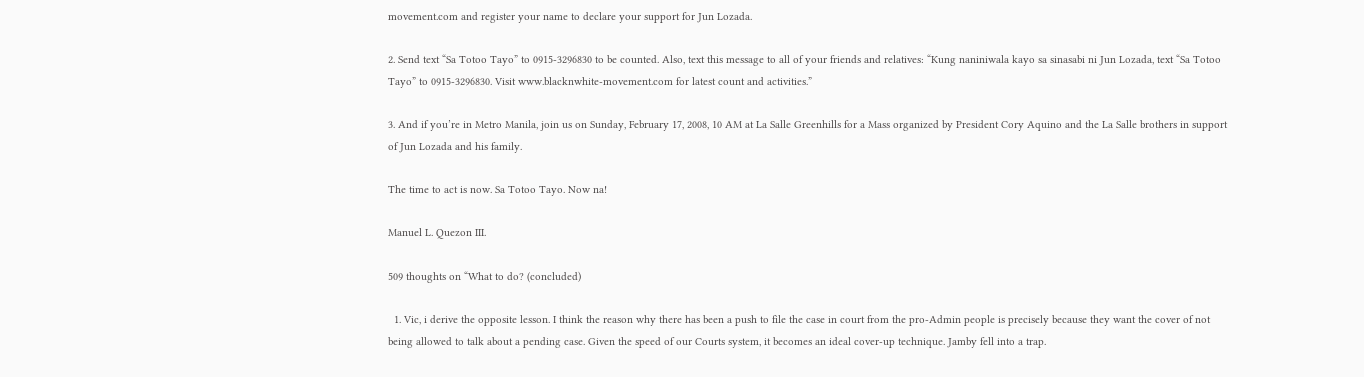movement.com and register your name to declare your support for Jun Lozada.

2. Send text “Sa Totoo Tayo” to 0915-3296830 to be counted. Also, text this message to all of your friends and relatives: “Kung naniniwala kayo sa sinasabi ni Jun Lozada, text “Sa Totoo Tayo” to 0915-3296830. Visit www.blacknwhite-movement.com for latest count and activities.”

3. And if you’re in Metro Manila, join us on Sunday, February 17, 2008, 10 AM at La Salle Greenhills for a Mass organized by President Cory Aquino and the La Salle brothers in support of Jun Lozada and his family.

The time to act is now. Sa Totoo Tayo. Now na!

Manuel L. Quezon III.

509 thoughts on “What to do? (concluded)

  1. Vic, i derive the opposite lesson. I think the reason why there has been a push to file the case in court from the pro-Admin people is precisely because they want the cover of not being allowed to talk about a pending case. Given the speed of our Courts system, it becomes an ideal cover-up technique. Jamby fell into a trap.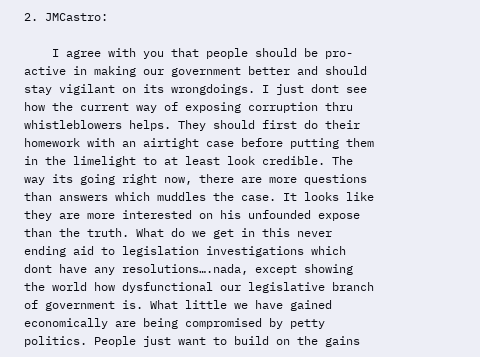2. JMCastro:

    I agree with you that people should be pro-active in making our government better and should stay vigilant on its wrongdoings. I just dont see how the current way of exposing corruption thru whistleblowers helps. They should first do their homework with an airtight case before putting them in the limelight to at least look credible. The way its going right now, there are more questions than answers which muddles the case. It looks like they are more interested on his unfounded expose than the truth. What do we get in this never ending aid to legislation investigations which dont have any resolutions….nada, except showing the world how dysfunctional our legislative branch of government is. What little we have gained economically are being compromised by petty politics. People just want to build on the gains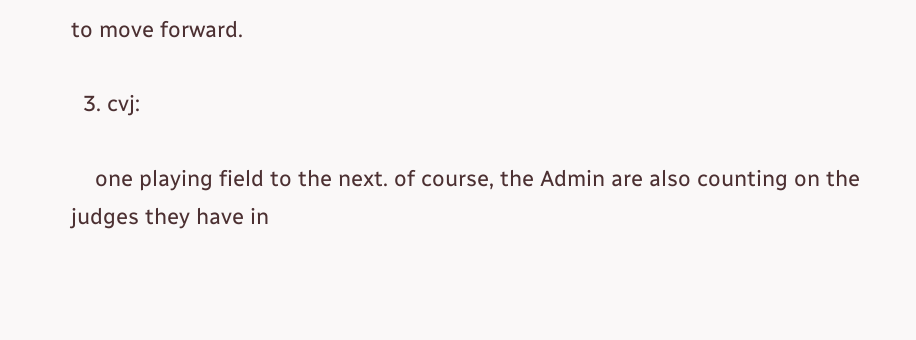to move forward.

  3. cvj:

    one playing field to the next. of course, the Admin are also counting on the judges they have in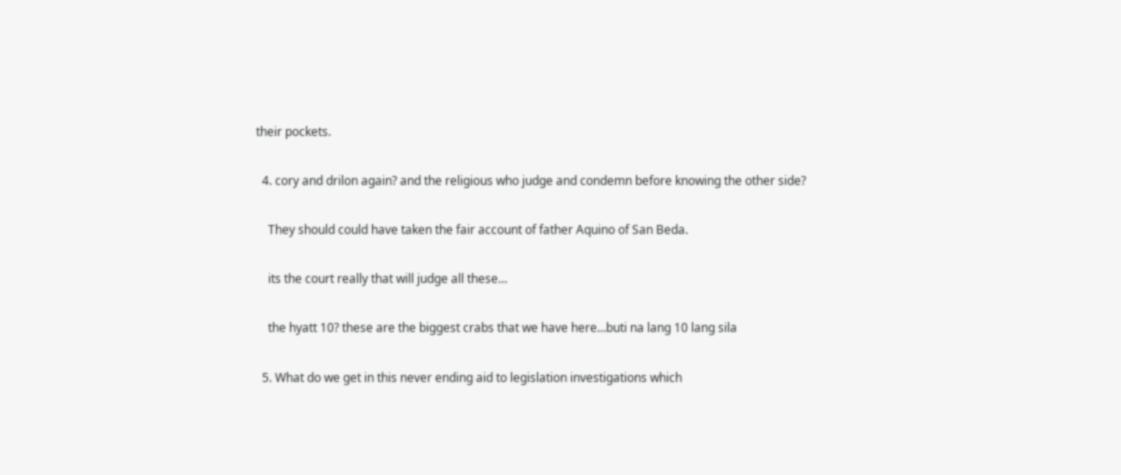their pockets.

  4. cory and drilon again? and the religious who judge and condemn before knowing the other side?

    They should could have taken the fair account of father Aquino of San Beda.

    its the court really that will judge all these…

    the hyatt 10? these are the biggest crabs that we have here…buti na lang 10 lang sila

  5. What do we get in this never ending aid to legislation investigations which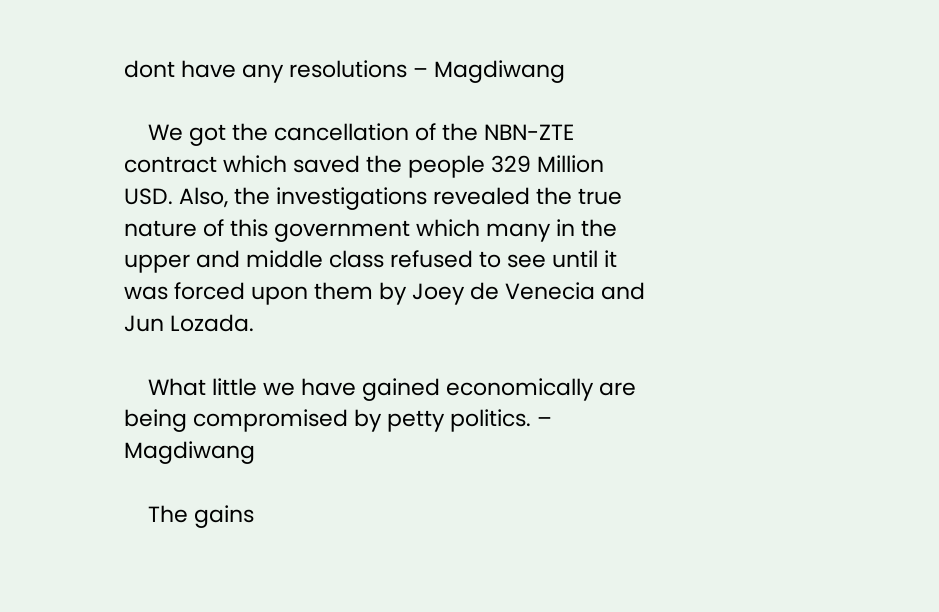dont have any resolutions – Magdiwang

    We got the cancellation of the NBN-ZTE contract which saved the people 329 Million USD. Also, the investigations revealed the true nature of this government which many in the upper and middle class refused to see until it was forced upon them by Joey de Venecia and Jun Lozada.

    What little we have gained economically are being compromised by petty politics. – Magdiwang

    The gains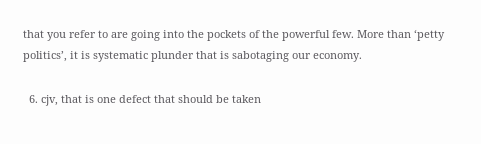that you refer to are going into the pockets of the powerful few. More than ‘petty politics’, it is systematic plunder that is sabotaging our economy.

  6. cjv, that is one defect that should be taken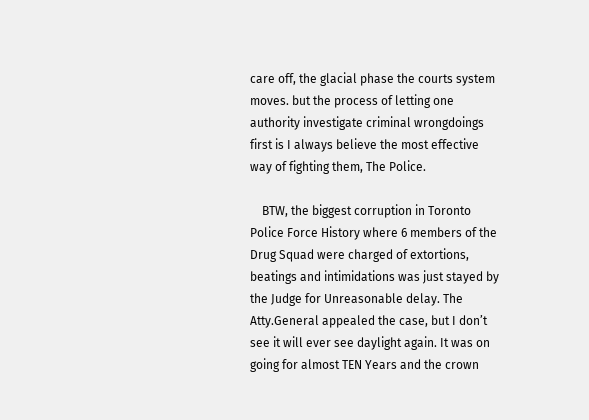care off, the glacial phase the courts system moves. but the process of letting one authority investigate criminal wrongdoings first is I always believe the most effective way of fighting them, The Police.

    BTW, the biggest corruption in Toronto Police Force History where 6 members of the Drug Squad were charged of extortions, beatings and intimidations was just stayed by the Judge for Unreasonable delay. The Atty.General appealed the case, but I don’t see it will ever see daylight again. It was on going for almost TEN Years and the crown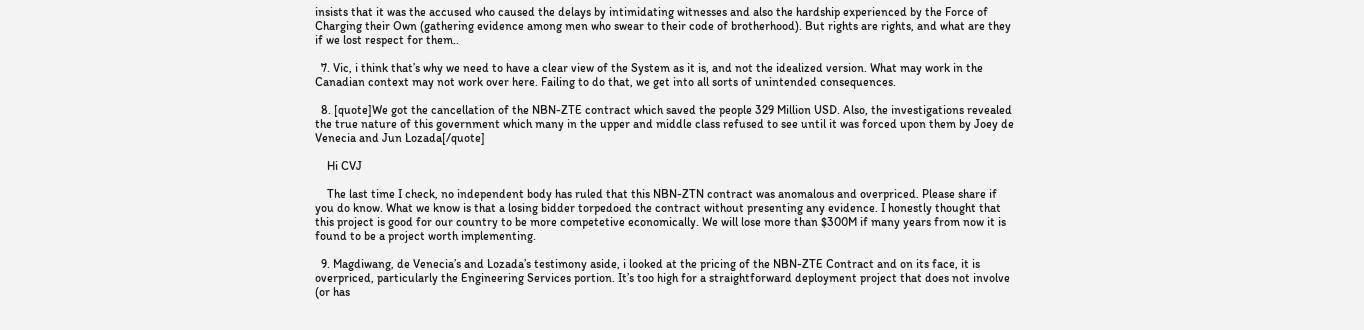insists that it was the accused who caused the delays by intimidating witnesses and also the hardship experienced by the Force of Charging their Own (gathering evidence among men who swear to their code of brotherhood). But rights are rights, and what are they if we lost respect for them..

  7. Vic, i think that’s why we need to have a clear view of the System as it is, and not the idealized version. What may work in the Canadian context may not work over here. Failing to do that, we get into all sorts of unintended consequences.

  8. [quote]We got the cancellation of the NBN-ZTE contract which saved the people 329 Million USD. Also, the investigations revealed the true nature of this government which many in the upper and middle class refused to see until it was forced upon them by Joey de Venecia and Jun Lozada[/quote]

    Hi CVJ

    The last time I check, no independent body has ruled that this NBN-ZTN contract was anomalous and overpriced. Please share if you do know. What we know is that a losing bidder torpedoed the contract without presenting any evidence. I honestly thought that this project is good for our country to be more competetive economically. We will lose more than $300M if many years from now it is found to be a project worth implementing.

  9. Magdiwang, de Venecia’s and Lozada’s testimony aside, i looked at the pricing of the NBN-ZTE Contract and on its face, it is overpriced, particularly the Engineering Services portion. It’s too high for a straightforward deployment project that does not involve (or has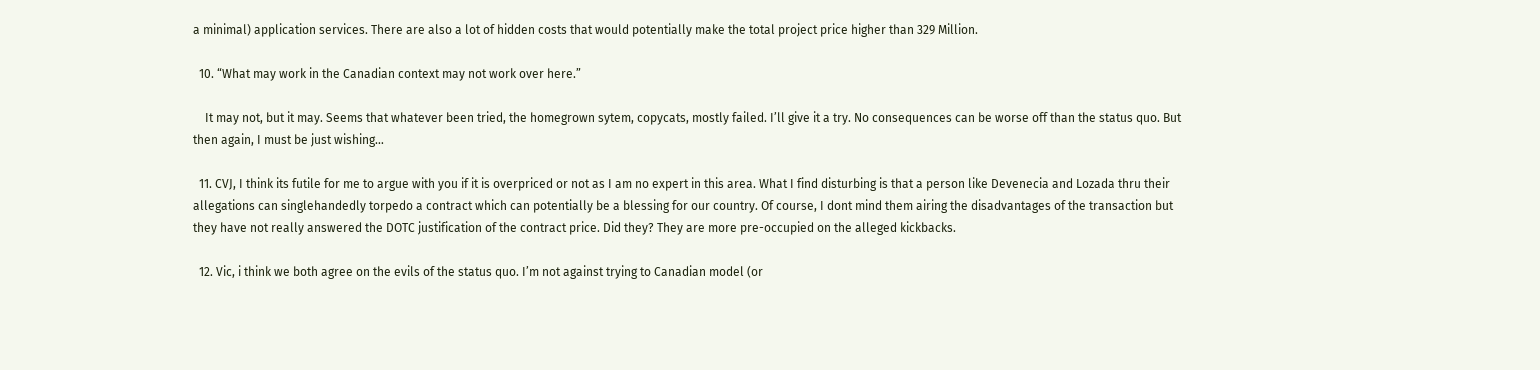a minimal) application services. There are also a lot of hidden costs that would potentially make the total project price higher than 329 Million.

  10. “What may work in the Canadian context may not work over here.”

    It may not, but it may. Seems that whatever been tried, the homegrown sytem, copycats, mostly failed. I’ll give it a try. No consequences can be worse off than the status quo. But then again, I must be just wishing…

  11. CVJ, I think its futile for me to argue with you if it is overpriced or not as I am no expert in this area. What I find disturbing is that a person like Devenecia and Lozada thru their allegations can singlehandedly torpedo a contract which can potentially be a blessing for our country. Of course, I dont mind them airing the disadvantages of the transaction but they have not really answered the DOTC justification of the contract price. Did they? They are more pre-occupied on the alleged kickbacks.

  12. Vic, i think we both agree on the evils of the status quo. I’m not against trying to Canadian model (or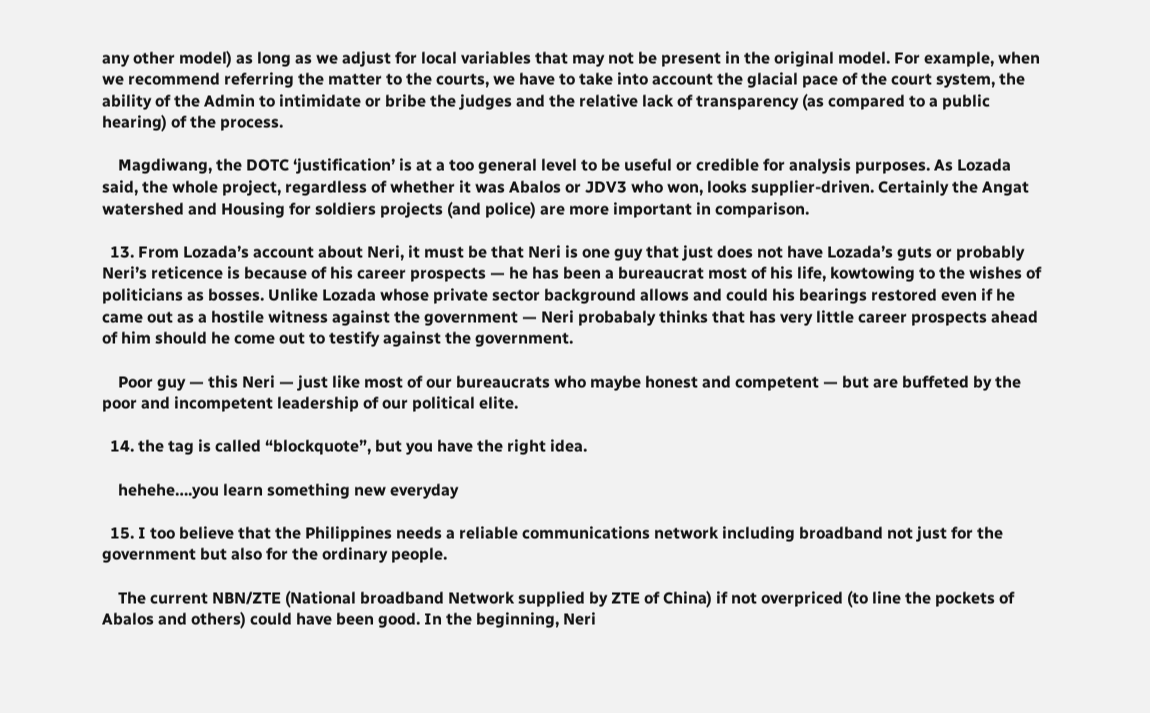any other model) as long as we adjust for local variables that may not be present in the original model. For example, when we recommend referring the matter to the courts, we have to take into account the glacial pace of the court system, the ability of the Admin to intimidate or bribe the judges and the relative lack of transparency (as compared to a public hearing) of the process.

    Magdiwang, the DOTC ‘justification’ is at a too general level to be useful or credible for analysis purposes. As Lozada said, the whole project, regardless of whether it was Abalos or JDV3 who won, looks supplier-driven. Certainly the Angat watershed and Housing for soldiers projects (and police) are more important in comparison.

  13. From Lozada’s account about Neri, it must be that Neri is one guy that just does not have Lozada’s guts or probably Neri’s reticence is because of his career prospects — he has been a bureaucrat most of his life, kowtowing to the wishes of politicians as bosses. Unlike Lozada whose private sector background allows and could his bearings restored even if he came out as a hostile witness against the government — Neri probabaly thinks that has very little career prospects ahead of him should he come out to testify against the government.

    Poor guy — this Neri — just like most of our bureaucrats who maybe honest and competent — but are buffeted by the poor and incompetent leadership of our political elite.

  14. the tag is called “blockquote”, but you have the right idea.

    hehehe….you learn something new everyday

  15. I too believe that the Philippines needs a reliable communications network including broadband not just for the government but also for the ordinary people.

    The current NBN/ZTE (National broadband Network supplied by ZTE of China) if not overpriced (to line the pockets of Abalos and others) could have been good. In the beginning, Neri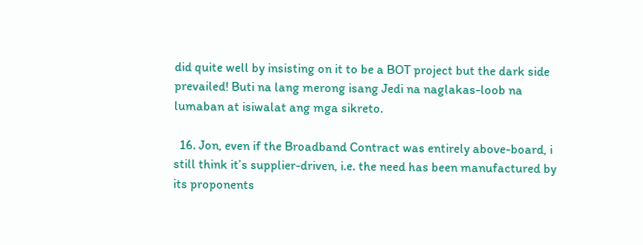did quite well by insisting on it to be a BOT project but the dark side prevailed! Buti na lang merong isang Jedi na naglakas-loob na lumaban at isiwalat ang mga sikreto.

  16. Jon, even if the Broadband Contract was entirely above-board, i still think it’s supplier-driven, i.e. the need has been manufactured by its proponents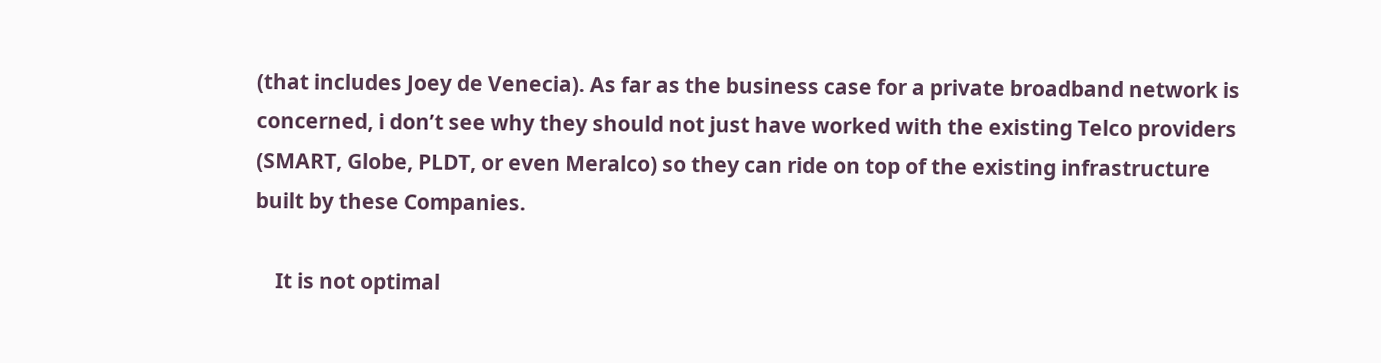(that includes Joey de Venecia). As far as the business case for a private broadband network is concerned, i don’t see why they should not just have worked with the existing Telco providers (SMART, Globe, PLDT, or even Meralco) so they can ride on top of the existing infrastructure built by these Companies.

    It is not optimal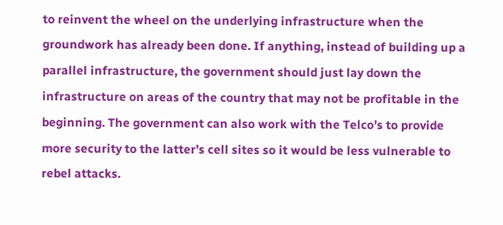to reinvent the wheel on the underlying infrastructure when the groundwork has already been done. If anything, instead of building up a parallel infrastructure, the government should just lay down the infrastructure on areas of the country that may not be profitable in the beginning. The government can also work with the Telco’s to provide more security to the latter’s cell sites so it would be less vulnerable to rebel attacks.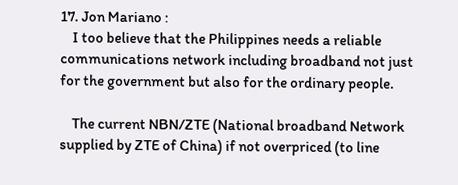17. Jon Mariano :
    I too believe that the Philippines needs a reliable communications network including broadband not just for the government but also for the ordinary people.

    The current NBN/ZTE (National broadband Network supplied by ZTE of China) if not overpriced (to line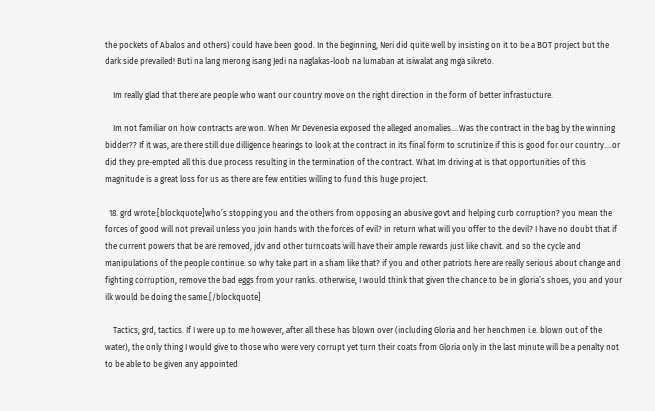the pockets of Abalos and others) could have been good. In the beginning, Neri did quite well by insisting on it to be a BOT project but the dark side prevailed! Buti na lang merong isang Jedi na naglakas-loob na lumaban at isiwalat ang mga sikreto.

    Im really glad that there are people who want our country move on the right direction in the form of better infrastucture.

    Im not familiar on how contracts are won. When Mr Devenesia exposed the alleged anomalies….Was the contract in the bag by the winning bidder?? If it was, are there still due dilligence hearings to look at the contract in its final form to scrutinize if this is good for our country….or did they pre-empted all this due process resulting in the termination of the contract. What Im driving at is that opportunities of this magnitude is a great loss for us as there are few entities willing to fund this huge project.

  18. grd wrote:[blockquote]who’s stopping you and the others from opposing an abusive govt and helping curb corruption? you mean the forces of good will not prevail unless you join hands with the forces of evil? in return what will you offer to the devil? I have no doubt that if the current powers that be are removed, jdv and other turncoats will have their ample rewards just like chavit. and so the cycle and manipulations of the people continue. so why take part in a sham like that? if you and other patriots here are really serious about change and fighting corruption, remove the bad eggs from your ranks. otherwise, I would think that given the chance to be in gloria’s shoes, you and your ilk would be doing the same.[/blockquote]

    Tactics, grd, tactics. If I were up to me however, after all these has blown over (including Gloria and her henchmen i.e. blown out of the water), the only thing I would give to those who were very corrupt yet turn their coats from Gloria only in the last minute will be a penalty not to be able to be given any appointed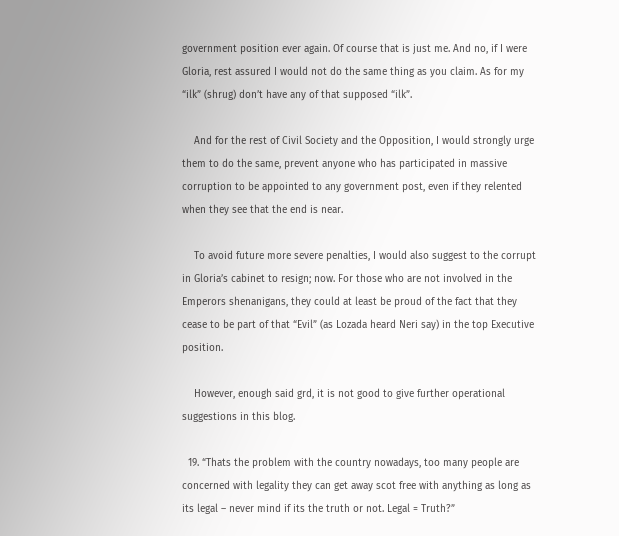government position ever again. Of course that is just me. And no, if I were Gloria, rest assured I would not do the same thing as you claim. As for my “ilk” (shrug) don’t have any of that supposed “ilk”.

    And for the rest of Civil Society and the Opposition, I would strongly urge them to do the same, prevent anyone who has participated in massive corruption to be appointed to any government post, even if they relented when they see that the end is near.

    To avoid future more severe penalties, I would also suggest to the corrupt in Gloria’s cabinet to resign; now. For those who are not involved in the Emperors shenanigans, they could at least be proud of the fact that they cease to be part of that “Evil” (as Lozada heard Neri say) in the top Executive position.

    However, enough said grd, it is not good to give further operational suggestions in this blog.

  19. “Thats the problem with the country nowadays, too many people are concerned with legality they can get away scot free with anything as long as its legal – never mind if its the truth or not. Legal = Truth?”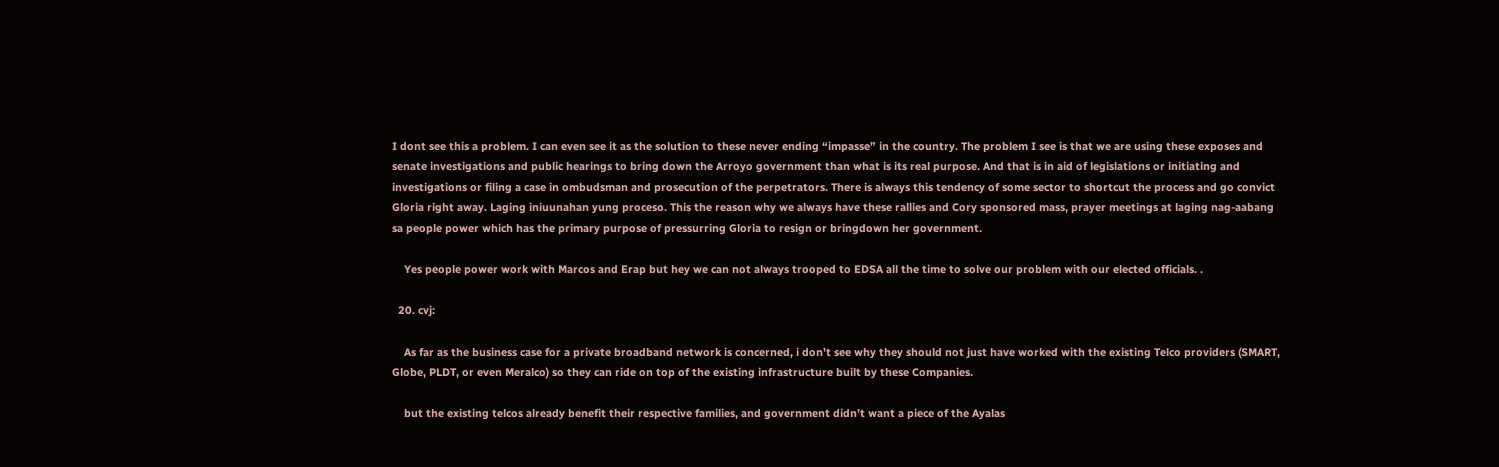I dont see this a problem. I can even see it as the solution to these never ending “impasse” in the country. The problem I see is that we are using these exposes and senate investigations and public hearings to bring down the Arroyo government than what is its real purpose. And that is in aid of legislations or initiating and investigations or filing a case in ombudsman and prosecution of the perpetrators. There is always this tendency of some sector to shortcut the process and go convict Gloria right away. Laging iniuunahan yung proceso. This the reason why we always have these rallies and Cory sponsored mass, prayer meetings at laging nag-aabang sa people power which has the primary purpose of pressurring Gloria to resign or bringdown her government.

    Yes people power work with Marcos and Erap but hey we can not always trooped to EDSA all the time to solve our problem with our elected officials. .

  20. cvj:

    As far as the business case for a private broadband network is concerned, i don’t see why they should not just have worked with the existing Telco providers (SMART, Globe, PLDT, or even Meralco) so they can ride on top of the existing infrastructure built by these Companies.

    but the existing telcos already benefit their respective families, and government didn’t want a piece of the Ayalas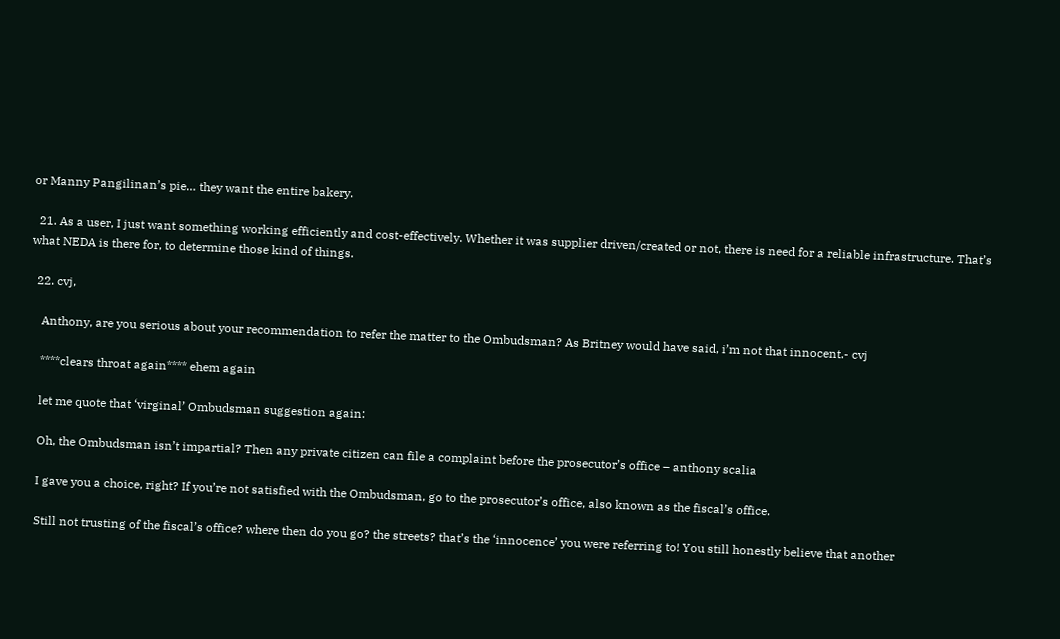or Manny Pangilinan’s pie… they want the entire bakery.

  21. As a user, I just want something working efficiently and cost-effectively. Whether it was supplier driven/created or not, there is need for a reliable infrastructure. That’s what NEDA is there for, to determine those kind of things.

  22. cvj,

    Anthony, are you serious about your recommendation to refer the matter to the Ombudsman? As Britney would have said, i’m not that innocent.- cvj

    ****clears throat again**** ehem again

    let me quote that ‘virginal’ Ombudsman suggestion again:

    Oh, the Ombudsman isn’t impartial? Then any private citizen can file a complaint before the prosecutor’s office – anthony scalia

    I gave you a choice, right? If you’re not satisfied with the Ombudsman, go to the prosecutor’s office, also known as the fiscal’s office.

    Still not trusting of the fiscal’s office? where then do you go? the streets? that’s the ‘innocence’ you were referring to! You still honestly believe that another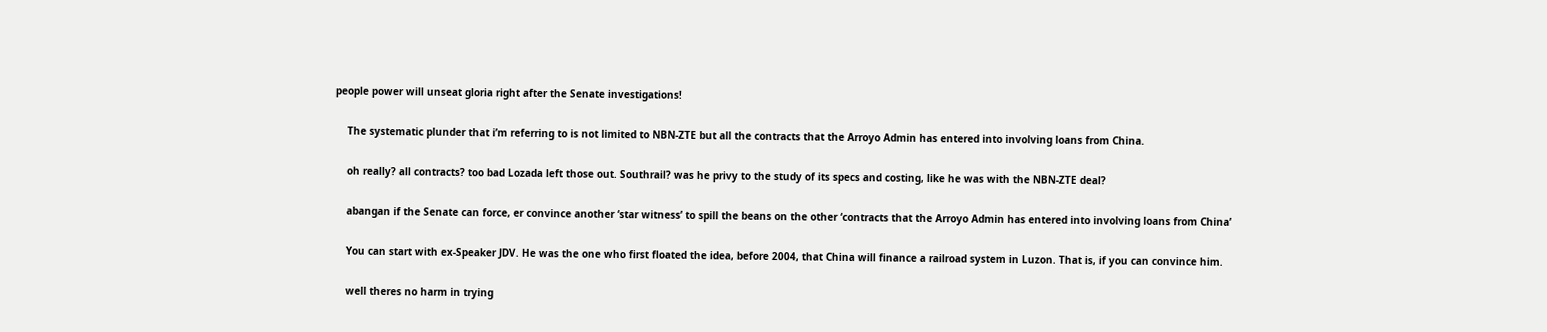people power will unseat gloria right after the Senate investigations!

    The systematic plunder that i’m referring to is not limited to NBN-ZTE but all the contracts that the Arroyo Admin has entered into involving loans from China.

    oh really? all contracts? too bad Lozada left those out. Southrail? was he privy to the study of its specs and costing, like he was with the NBN-ZTE deal?

    abangan if the Senate can force, er convince another ‘star witness’ to spill the beans on the other ‘contracts that the Arroyo Admin has entered into involving loans from China’

    You can start with ex-Speaker JDV. He was the one who first floated the idea, before 2004, that China will finance a railroad system in Luzon. That is, if you can convince him.

    well theres no harm in trying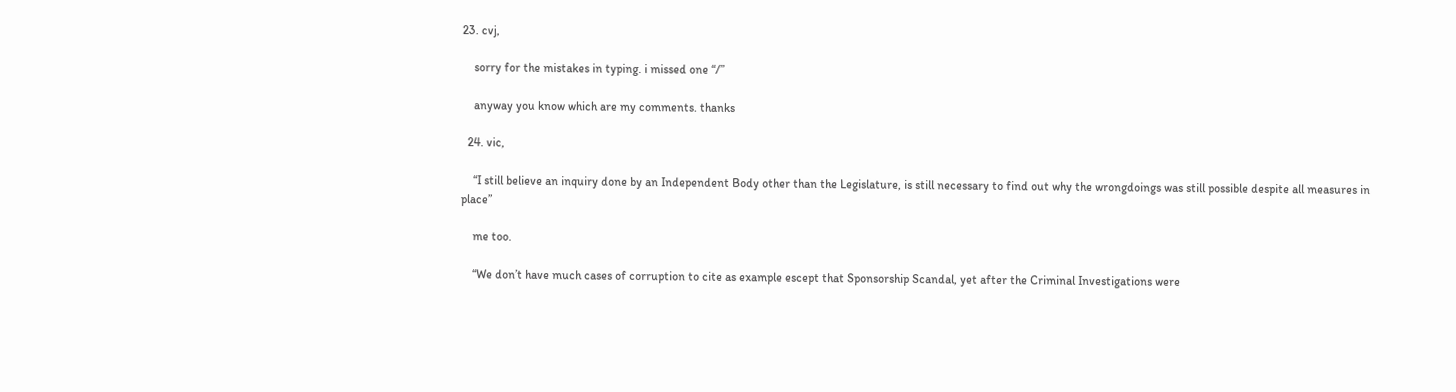23. cvj,

    sorry for the mistakes in typing. i missed one “/”

    anyway you know which are my comments. thanks

  24. vic,

    “I still believe an inquiry done by an Independent Body other than the Legislature, is still necessary to find out why the wrongdoings was still possible despite all measures in place”

    me too.

    “We don’t have much cases of corruption to cite as example escept that Sponsorship Scandal, yet after the Criminal Investigations were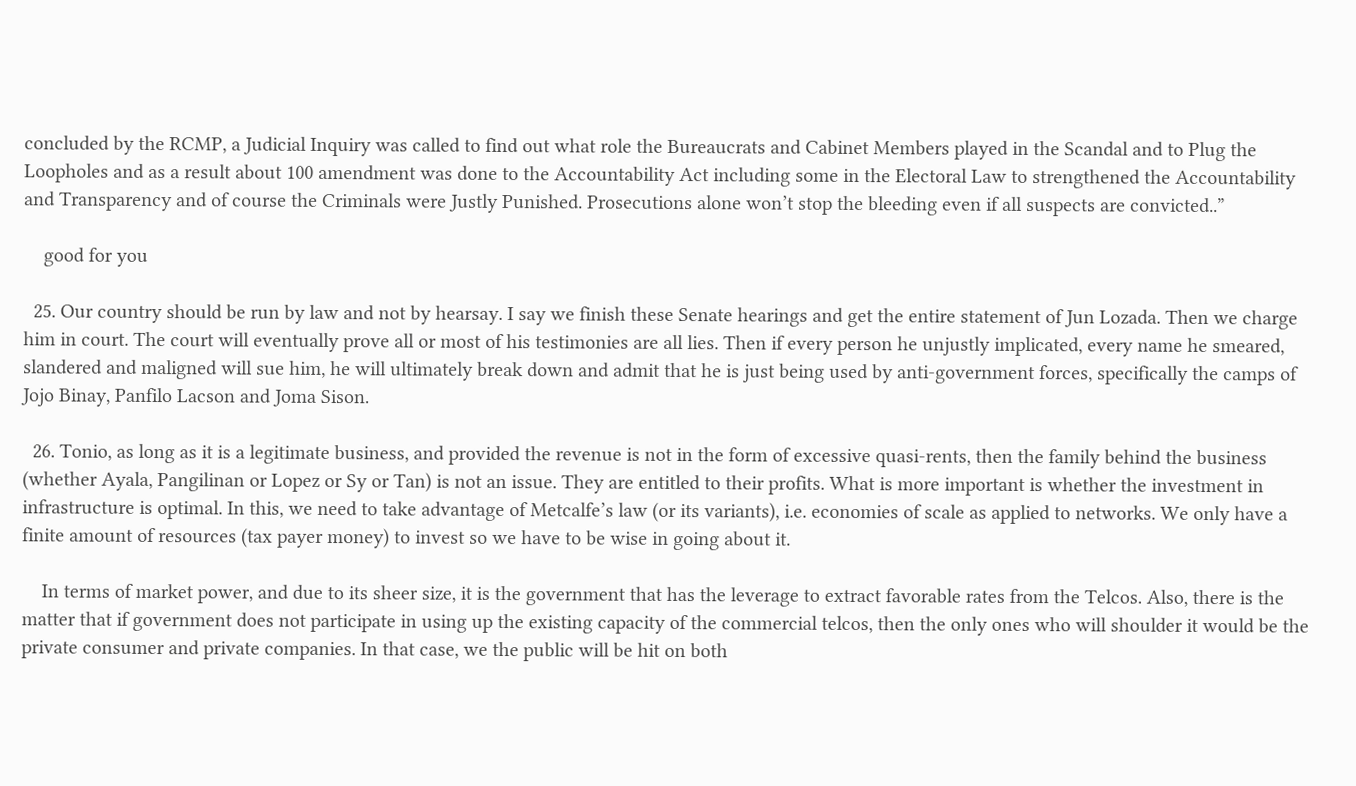concluded by the RCMP, a Judicial Inquiry was called to find out what role the Bureaucrats and Cabinet Members played in the Scandal and to Plug the Loopholes and as a result about 100 amendment was done to the Accountability Act including some in the Electoral Law to strengthened the Accountability and Transparency and of course the Criminals were Justly Punished. Prosecutions alone won’t stop the bleeding even if all suspects are convicted..”

    good for you

  25. Our country should be run by law and not by hearsay. I say we finish these Senate hearings and get the entire statement of Jun Lozada. Then we charge him in court. The court will eventually prove all or most of his testimonies are all lies. Then if every person he unjustly implicated, every name he smeared, slandered and maligned will sue him, he will ultimately break down and admit that he is just being used by anti-government forces, specifically the camps of Jojo Binay, Panfilo Lacson and Joma Sison.

  26. Tonio, as long as it is a legitimate business, and provided the revenue is not in the form of excessive quasi-rents, then the family behind the business (whether Ayala, Pangilinan or Lopez or Sy or Tan) is not an issue. They are entitled to their profits. What is more important is whether the investment in infrastructure is optimal. In this, we need to take advantage of Metcalfe’s law (or its variants), i.e. economies of scale as applied to networks. We only have a finite amount of resources (tax payer money) to invest so we have to be wise in going about it.

    In terms of market power, and due to its sheer size, it is the government that has the leverage to extract favorable rates from the Telcos. Also, there is the matter that if government does not participate in using up the existing capacity of the commercial telcos, then the only ones who will shoulder it would be the private consumer and private companies. In that case, we the public will be hit on both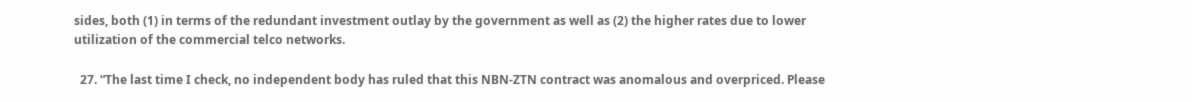sides, both (1) in terms of the redundant investment outlay by the government as well as (2) the higher rates due to lower utilization of the commercial telco networks.

  27. “The last time I check, no independent body has ruled that this NBN-ZTN contract was anomalous and overpriced. Please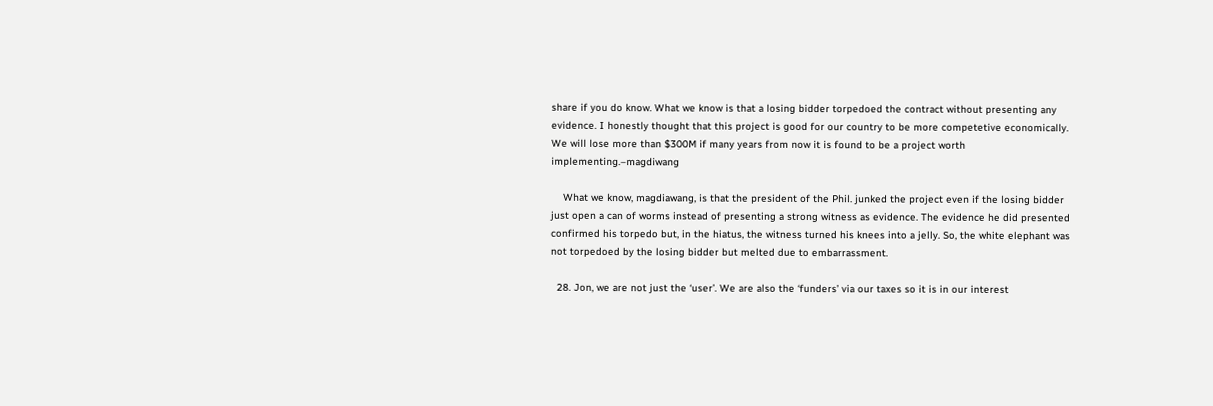share if you do know. What we know is that a losing bidder torpedoed the contract without presenting any evidence. I honestly thought that this project is good for our country to be more competetive economically. We will lose more than $300M if many years from now it is found to be a project worth implementing.–magdiwang

    What we know, magdiawang, is that the president of the Phil. junked the project even if the losing bidder just open a can of worms instead of presenting a strong witness as evidence. The evidence he did presented confirmed his torpedo but, in the hiatus, the witness turned his knees into a jelly. So, the white elephant was not torpedoed by the losing bidder but melted due to embarrassment.

  28. Jon, we are not just the ‘user’. We are also the ‘funders’ via our taxes so it is in our interest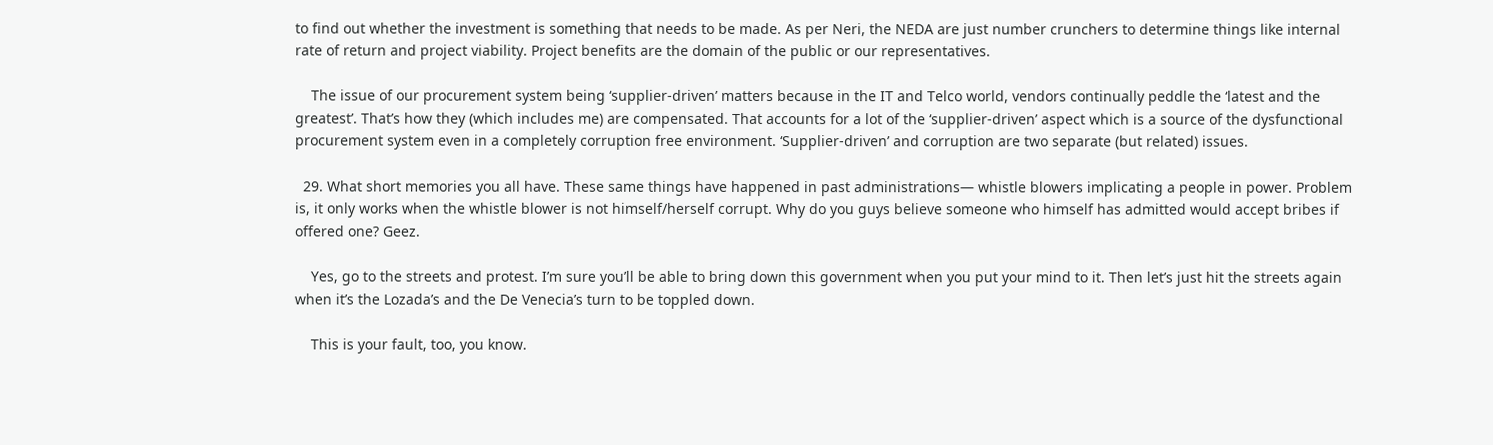to find out whether the investment is something that needs to be made. As per Neri, the NEDA are just number crunchers to determine things like internal rate of return and project viability. Project benefits are the domain of the public or our representatives.

    The issue of our procurement system being ‘supplier-driven’ matters because in the IT and Telco world, vendors continually peddle the ‘latest and the greatest’. That’s how they (which includes me) are compensated. That accounts for a lot of the ‘supplier-driven’ aspect which is a source of the dysfunctional procurement system even in a completely corruption free environment. ‘Supplier-driven’ and corruption are two separate (but related) issues.

  29. What short memories you all have. These same things have happened in past administrations— whistle blowers implicating a people in power. Problem is, it only works when the whistle blower is not himself/herself corrupt. Why do you guys believe someone who himself has admitted would accept bribes if offered one? Geez.

    Yes, go to the streets and protest. I’m sure you’ll be able to bring down this government when you put your mind to it. Then let’s just hit the streets again when it’s the Lozada’s and the De Venecia’s turn to be toppled down.

    This is your fault, too, you know.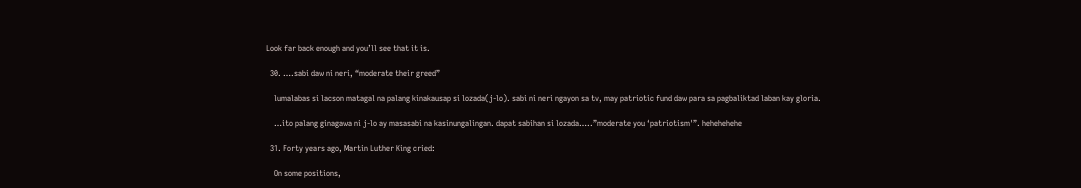Look far back enough and you’ll see that it is.

  30. ….sabi daw ni neri, “moderate their greed”

    lumalabas si lacson matagal na palang kinakausap si lozada(j-lo). sabi ni neri ngayon sa tv, may patriotic fund daw para sa pagbaliktad laban kay gloria.

    …ito palang ginagawa ni j-lo ay masasabi na kasinungalingan. dapat sabihan si lozada…..”moderate you ‘patriotism'”. hehehehehe

  31. Forty years ago, Martin Luther King cried:

    On some positions,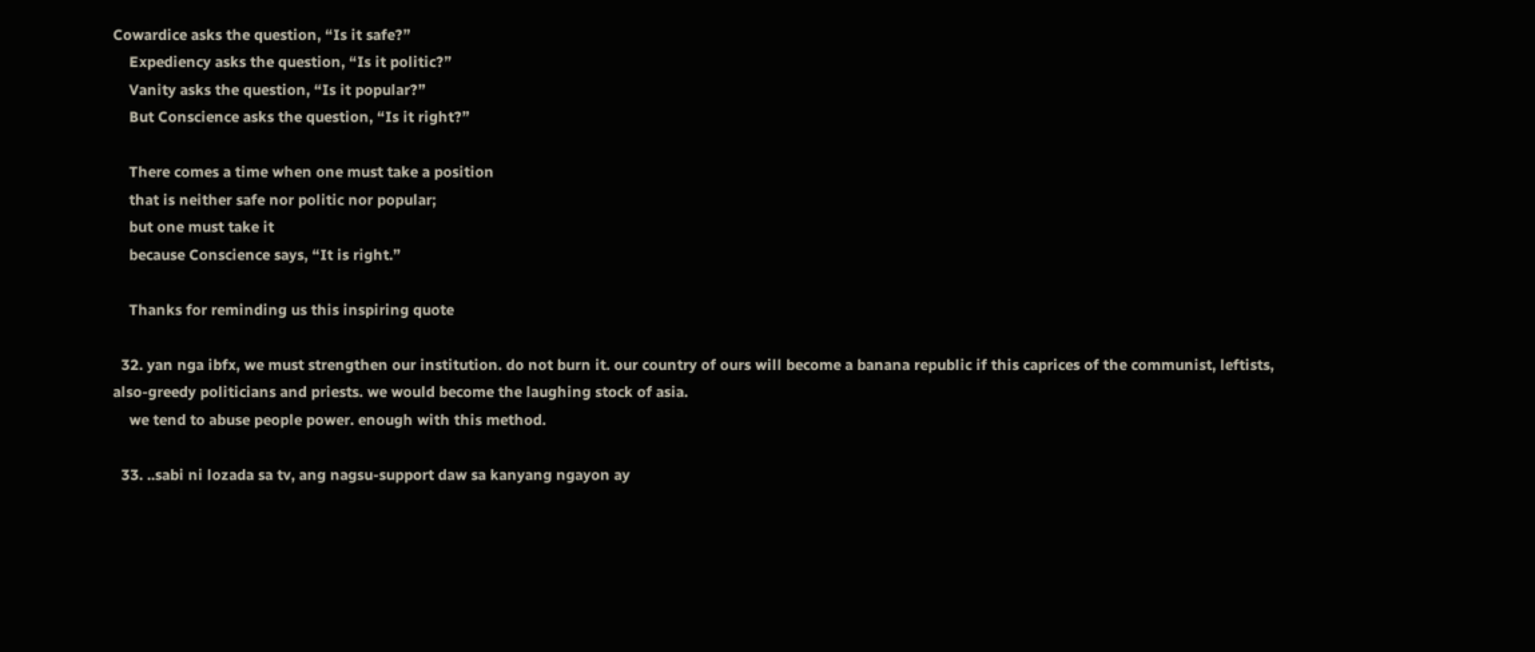Cowardice asks the question, “Is it safe?”
    Expediency asks the question, “Is it politic?”
    Vanity asks the question, “Is it popular?”
    But Conscience asks the question, “Is it right?”

    There comes a time when one must take a position
    that is neither safe nor politic nor popular;
    but one must take it
    because Conscience says, “It is right.”

    Thanks for reminding us this inspiring quote

  32. yan nga ibfx, we must strengthen our institution. do not burn it. our country of ours will become a banana republic if this caprices of the communist, leftists, also-greedy politicians and priests. we would become the laughing stock of asia.
    we tend to abuse people power. enough with this method.

  33. ..sabi ni lozada sa tv, ang nagsu-support daw sa kanyang ngayon ay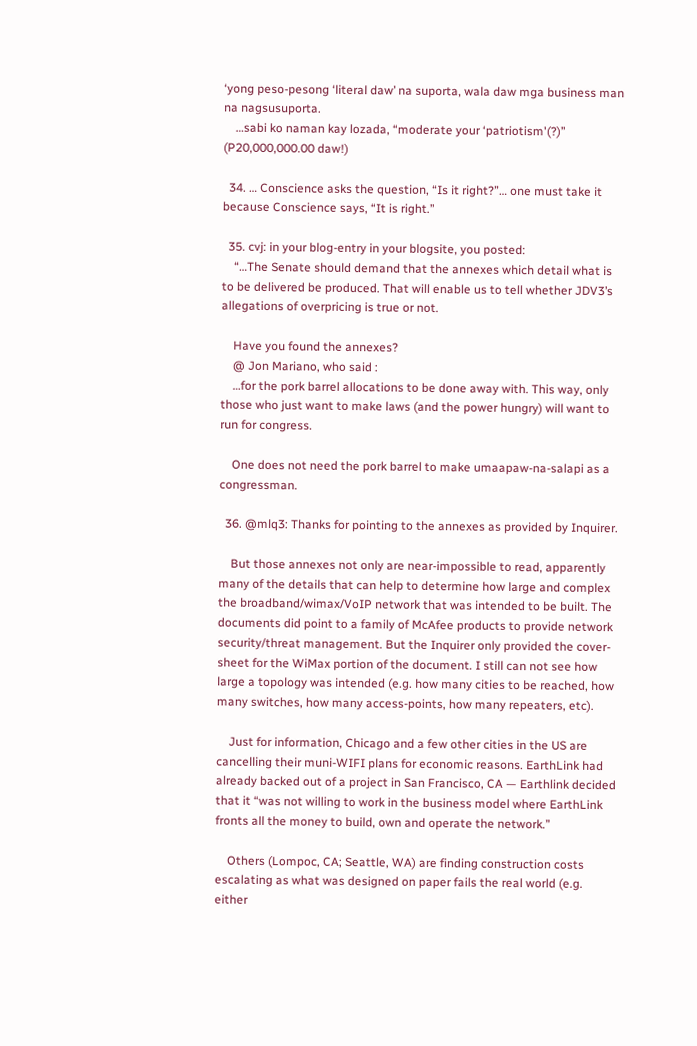‘yong peso-pesong ‘literal daw’ na suporta, wala daw mga business man na nagsusuporta.
    …sabi ko naman kay lozada, “moderate your ‘patriotism'(?)” (P20,000,000.00 daw!)

  34. … Conscience asks the question, “Is it right?”… one must take it because Conscience says, “It is right.”

  35. cvj: in your blog-entry in your blogsite, you posted:
    “…The Senate should demand that the annexes which detail what is to be delivered be produced. That will enable us to tell whether JDV3’s allegations of overpricing is true or not.

    Have you found the annexes?
    @ Jon Mariano, who said :
    …for the pork barrel allocations to be done away with. This way, only those who just want to make laws (and the power hungry) will want to run for congress.

    One does not need the pork barrel to make umaapaw-na-salapi as a congressman.

  36. @mlq3: Thanks for pointing to the annexes as provided by Inquirer.

    But those annexes not only are near-impossible to read, apparently many of the details that can help to determine how large and complex the broadband/wimax/VoIP network that was intended to be built. The documents did point to a family of McAfee products to provide network security/threat management. But the Inquirer only provided the cover-sheet for the WiMax portion of the document. I still can not see how large a topology was intended (e.g. how many cities to be reached, how many switches, how many access-points, how many repeaters, etc).

    Just for information, Chicago and a few other cities in the US are cancelling their muni-WIFI plans for economic reasons. EarthLink had already backed out of a project in San Francisco, CA — Earthlink decided that it “was not willing to work in the business model where EarthLink fronts all the money to build, own and operate the network.”

    Others (Lompoc, CA; Seattle, WA) are finding construction costs escalating as what was designed on paper fails the real world (e.g. either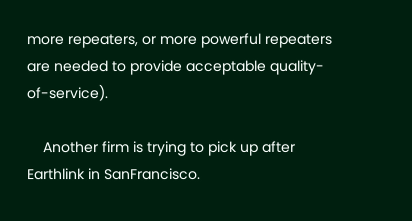more repeaters, or more powerful repeaters are needed to provide acceptable quality-of-service).

    Another firm is trying to pick up after Earthlink in SanFrancisco.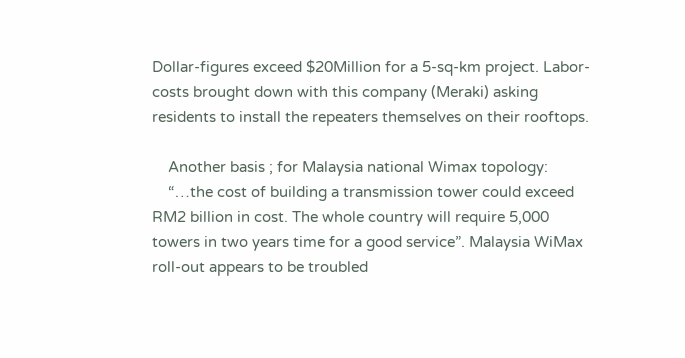Dollar-figures exceed $20Million for a 5-sq-km project. Labor-costs brought down with this company (Meraki) asking residents to install the repeaters themselves on their rooftops.

    Another basis ; for Malaysia national Wimax topology:
    “…the cost of building a transmission tower could exceed RM2 billion in cost. The whole country will require 5,000 towers in two years time for a good service”. Malaysia WiMax roll-out appears to be troubled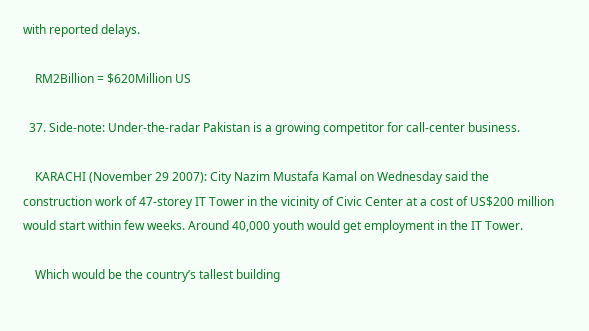with reported delays.

    RM2Billion = $620Million US

  37. Side-note: Under-the-radar Pakistan is a growing competitor for call-center business.

    KARACHI (November 29 2007): City Nazim Mustafa Kamal on Wednesday said the construction work of 47-storey IT Tower in the vicinity of Civic Center at a cost of US$200 million would start within few weeks. Around 40,000 youth would get employment in the IT Tower.

    Which would be the country’s tallest building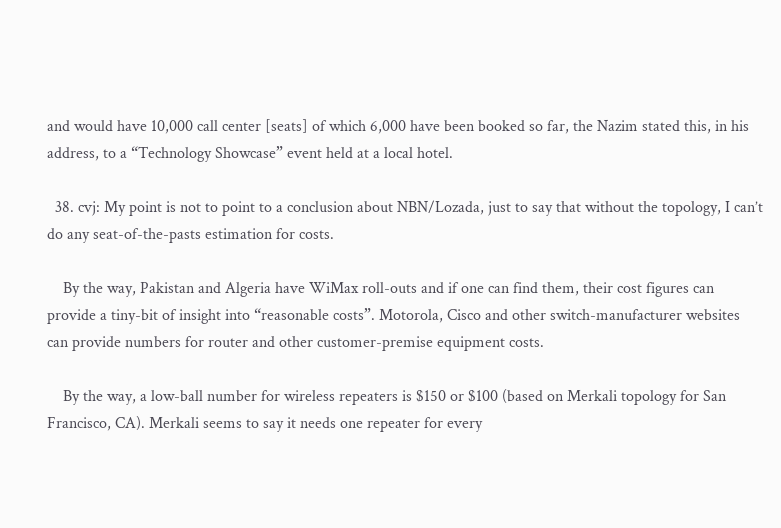and would have 10,000 call center [seats] of which 6,000 have been booked so far, the Nazim stated this, in his address, to a “Technology Showcase” event held at a local hotel.

  38. cvj: My point is not to point to a conclusion about NBN/Lozada, just to say that without the topology, I can’t do any seat-of-the-pasts estimation for costs.

    By the way, Pakistan and Algeria have WiMax roll-outs and if one can find them, their cost figures can provide a tiny-bit of insight into “reasonable costs”. Motorola, Cisco and other switch-manufacturer websites can provide numbers for router and other customer-premise equipment costs.

    By the way, a low-ball number for wireless repeaters is $150 or $100 (based on Merkali topology for San Francisco, CA). Merkali seems to say it needs one repeater for every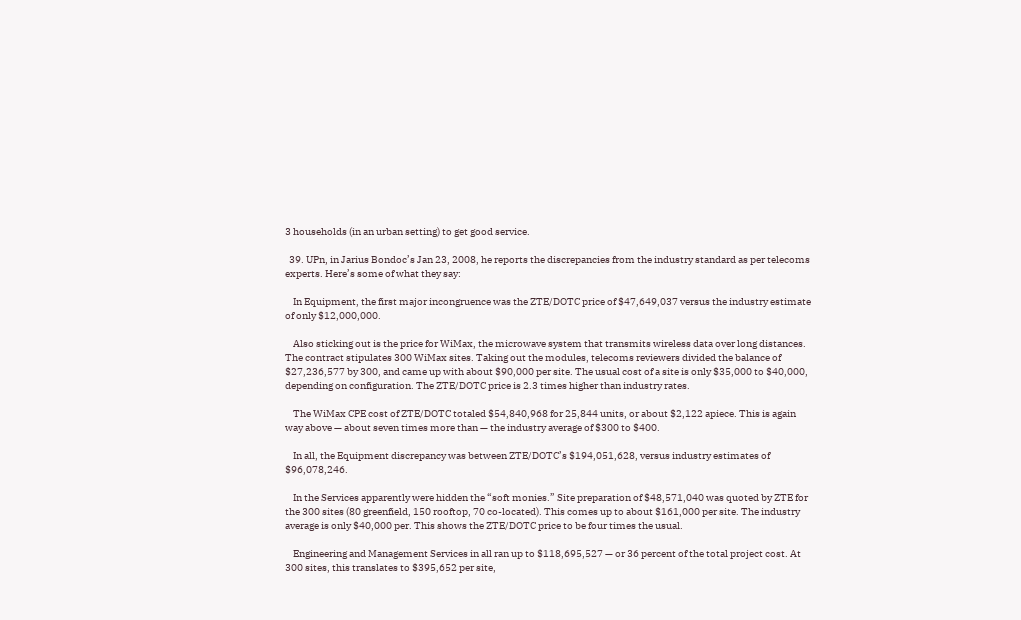3 households (in an urban setting) to get good service.

  39. UPn, in Jarius Bondoc’s Jan 23, 2008, he reports the discrepancies from the industry standard as per telecoms experts. Here’s some of what they say:

    In Equipment, the first major incongruence was the ZTE/DOTC price of $47,649,037 versus the industry estimate of only $12,000,000.

    Also sticking out is the price for WiMax, the microwave system that transmits wireless data over long distances. The contract stipulates 300 WiMax sites. Taking out the modules, telecoms reviewers divided the balance of $27,236,577 by 300, and came up with about $90,000 per site. The usual cost of a site is only $35,000 to $40,000, depending on configuration. The ZTE/DOTC price is 2.3 times higher than industry rates.

    The WiMax CPE cost of ZTE/DOTC totaled $54,840,968 for 25,844 units, or about $2,122 apiece. This is again way above — about seven times more than — the industry average of $300 to $400.

    In all, the Equipment discrepancy was between ZTE/DOTC’s $194,051,628, versus industry estimates of $96,078,246.

    In the Services apparently were hidden the “soft monies.” Site preparation of $48,571,040 was quoted by ZTE for the 300 sites (80 greenfield, 150 rooftop, 70 co-located). This comes up to about $161,000 per site. The industry average is only $40,000 per. This shows the ZTE/DOTC price to be four times the usual.

    Engineering and Management Services in all ran up to $118,695,527 — or 36 percent of the total project cost. At 300 sites, this translates to $395,652 per site,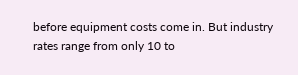before equipment costs come in. But industry rates range from only 10 to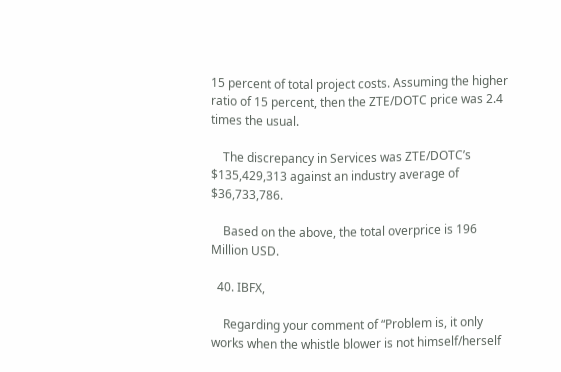15 percent of total project costs. Assuming the higher ratio of 15 percent, then the ZTE/DOTC price was 2.4 times the usual.

    The discrepancy in Services was ZTE/DOTC’s $135,429,313 against an industry average of $36,733,786.

    Based on the above, the total overprice is 196 Million USD.

  40. IBFX,

    Regarding your comment of “Problem is, it only works when the whistle blower is not himself/herself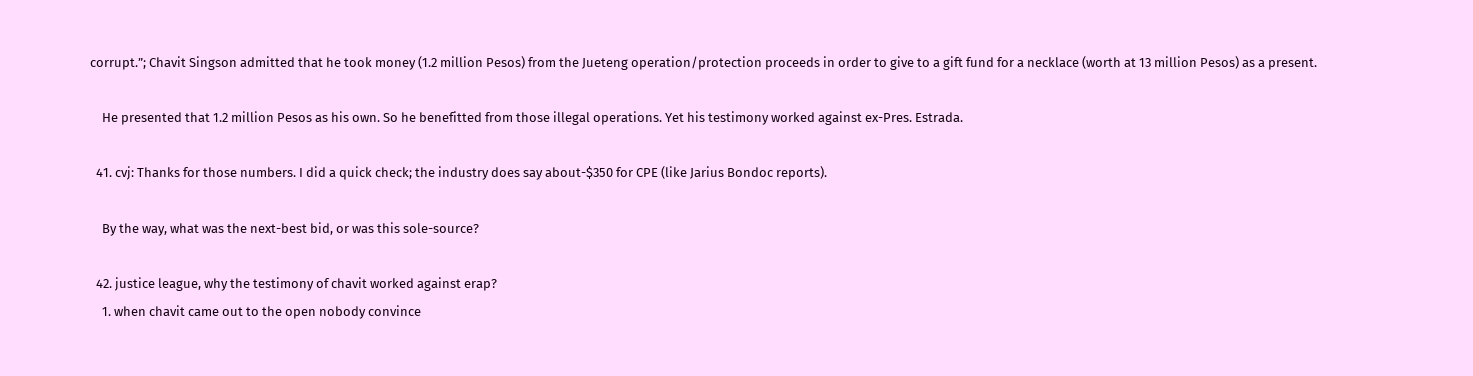corrupt.”; Chavit Singson admitted that he took money (1.2 million Pesos) from the Jueteng operation/protection proceeds in order to give to a gift fund for a necklace (worth at 13 million Pesos) as a present.

    He presented that 1.2 million Pesos as his own. So he benefitted from those illegal operations. Yet his testimony worked against ex-Pres. Estrada.

  41. cvj: Thanks for those numbers. I did a quick check; the industry does say about-$350 for CPE (like Jarius Bondoc reports).

    By the way, what was the next-best bid, or was this sole-source?

  42. justice league, why the testimony of chavit worked against erap?
    1. when chavit came out to the open nobody convince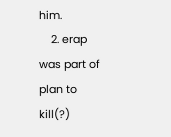him.
    2. erap was part of plan to kill(?)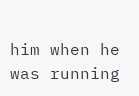him when he was running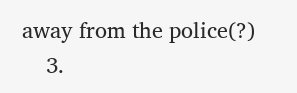away from the police(?)
    3.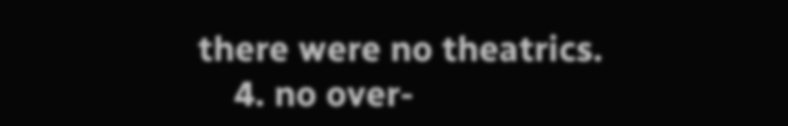there were no theatrics.
    4. no over-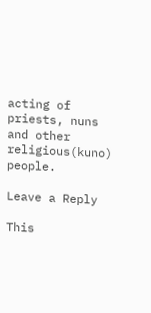acting of priests, nuns and other religious(kuno) people.

Leave a Reply

This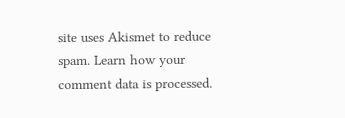site uses Akismet to reduce spam. Learn how your comment data is processed.